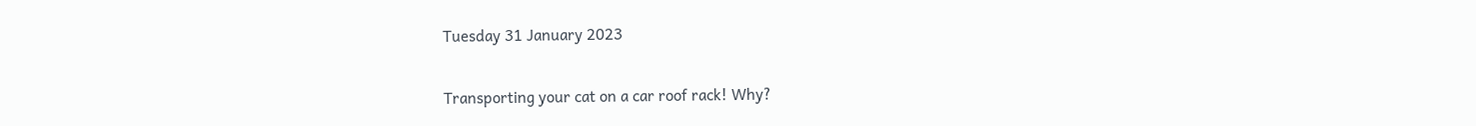Tuesday 31 January 2023

Transporting your cat on a car roof rack! Why?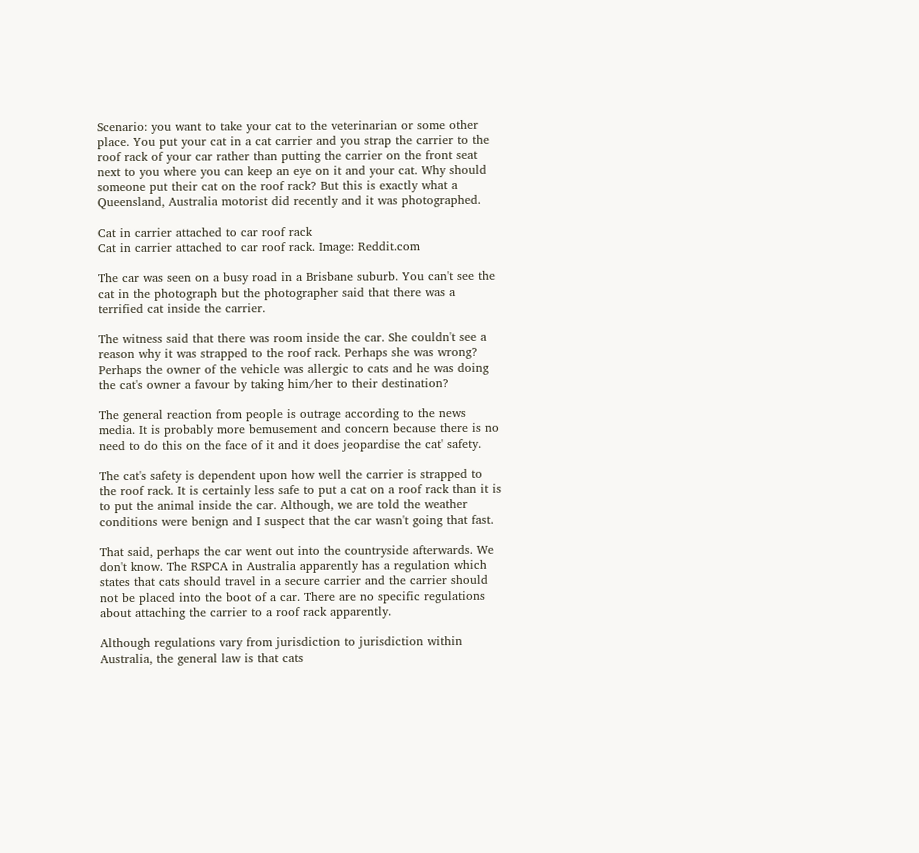Scenario: you want to take your cat to the veterinarian or some other place. You put your cat in a cat carrier and you strap the carrier to the roof rack of your car rather than putting the carrier on the front seat next to you where you can keep an eye on it and your cat. Why should someone put their cat on the roof rack? But this is exactly what a Queensland, Australia motorist did recently and it was photographed.

Cat in carrier attached to car roof rack
Cat in carrier attached to car roof rack. Image: Reddit.com

The car was seen on a busy road in a Brisbane suburb. You can't see the cat in the photograph but the photographer said that there was a terrified cat inside the carrier.

The witness said that there was room inside the car. She couldn't see a reason why it was strapped to the roof rack. Perhaps she was wrong? Perhaps the owner of the vehicle was allergic to cats and he was doing the cat's owner a favour by taking him/her to their destination?

The general reaction from people is outrage according to the news media. It is probably more bemusement and concern because there is no need to do this on the face of it and it does jeopardise the cat' safety.

The cat's safety is dependent upon how well the carrier is strapped to the roof rack. It is certainly less safe to put a cat on a roof rack than it is to put the animal inside the car. Although, we are told the weather conditions were benign and I suspect that the car wasn't going that fast.

That said, perhaps the car went out into the countryside afterwards. We don't know. The RSPCA in Australia apparently has a regulation which states that cats should travel in a secure carrier and the carrier should not be placed into the boot of a car. There are no specific regulations about attaching the carrier to a roof rack apparently.

Although regulations vary from jurisdiction to jurisdiction within Australia, the general law is that cats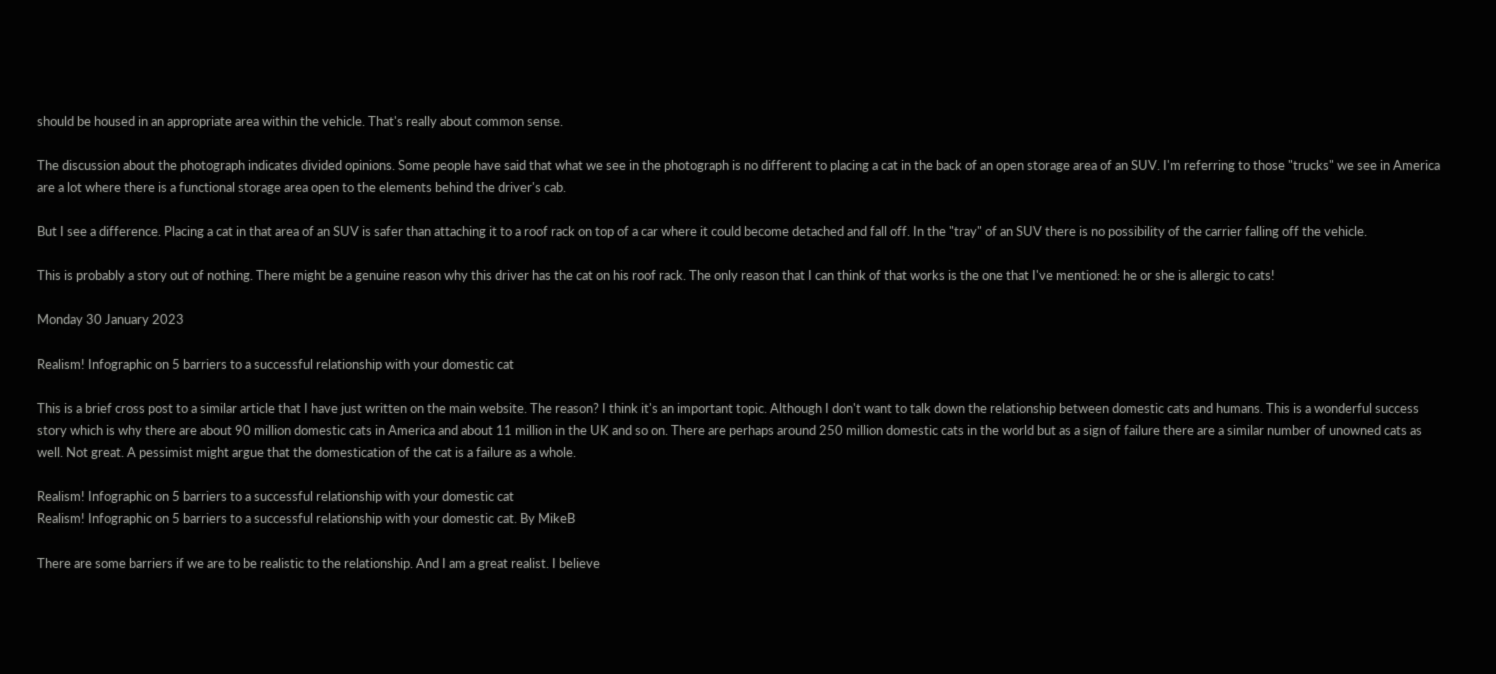should be housed in an appropriate area within the vehicle. That's really about common sense.

The discussion about the photograph indicates divided opinions. Some people have said that what we see in the photograph is no different to placing a cat in the back of an open storage area of an SUV. I'm referring to those "trucks" we see in America are a lot where there is a functional storage area open to the elements behind the driver's cab.

But I see a difference. Placing a cat in that area of an SUV is safer than attaching it to a roof rack on top of a car where it could become detached and fall off. In the "tray" of an SUV there is no possibility of the carrier falling off the vehicle.

This is probably a story out of nothing. There might be a genuine reason why this driver has the cat on his roof rack. The only reason that I can think of that works is the one that I've mentioned: he or she is allergic to cats!

Monday 30 January 2023

Realism! Infographic on 5 barriers to a successful relationship with your domestic cat

This is a brief cross post to a similar article that I have just written on the main website. The reason? I think it's an important topic. Although I don't want to talk down the relationship between domestic cats and humans. This is a wonderful success story which is why there are about 90 million domestic cats in America and about 11 million in the UK and so on. There are perhaps around 250 million domestic cats in the world but as a sign of failure there are a similar number of unowned cats as well. Not great. A pessimist might argue that the domestication of the cat is a failure as a whole.

Realism! Infographic on 5 barriers to a successful relationship with your domestic cat
Realism! Infographic on 5 barriers to a successful relationship with your domestic cat. By MikeB

There are some barriers if we are to be realistic to the relationship. And I am a great realist. I believe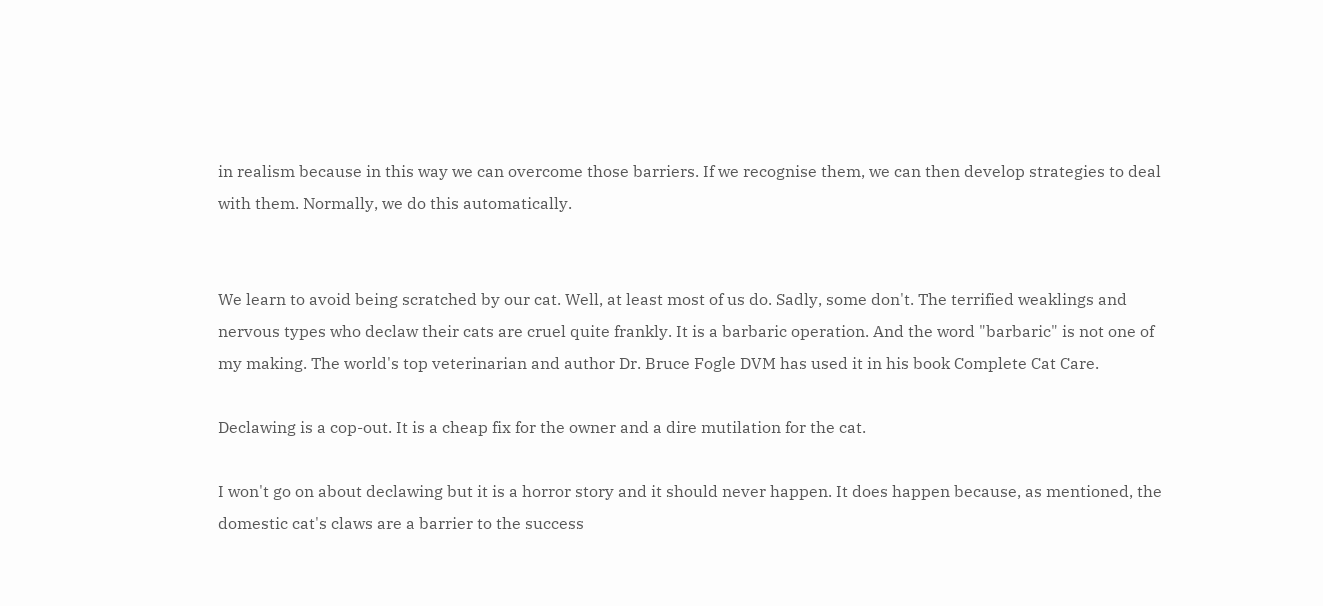in realism because in this way we can overcome those barriers. If we recognise them, we can then develop strategies to deal with them. Normally, we do this automatically.


We learn to avoid being scratched by our cat. Well, at least most of us do. Sadly, some don't. The terrified weaklings and nervous types who declaw their cats are cruel quite frankly. It is a barbaric operation. And the word "barbaric" is not one of my making. The world's top veterinarian and author Dr. Bruce Fogle DVM has used it in his book Complete Cat Care.

Declawing is a cop-out. It is a cheap fix for the owner and a dire mutilation for the cat.

I won't go on about declawing but it is a horror story and it should never happen. It does happen because, as mentioned, the domestic cat's claws are a barrier to the success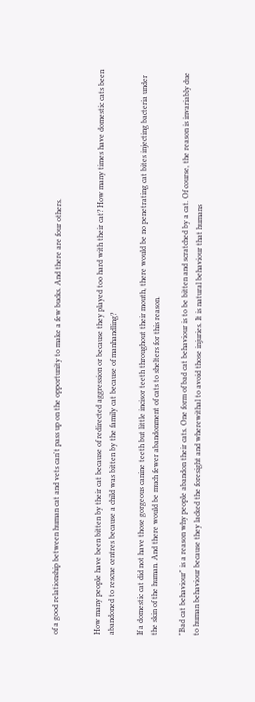of a good relationship between human cat and vets can't pass up on the opportunity to make a few bucks. And there are four others.


How many people have been bitten by their cat because of redirected aggression or because they played too hard with their cat? How many times have domestic cats been abandoned to rescue centres because a child was bitten by the family cat because of manhandling?

If a domestic cat did not have those gorgeous canine teeth but little incisor teeth throughout their mouth, there would be no penetrating cat bites injecting bacteria under the skin of the human. And there would be much fewer abandonment of cats to shelters for this reason.

"Bad cat behaviour" is a reason why people abandon their cats. One form of bad cat behaviour is to be bitten and scratched by a cat. Of course, the reason is invariably due to human behaviour because they lacked the foresight and wherewithal to avoid those injuries. It is natural behaviour that humans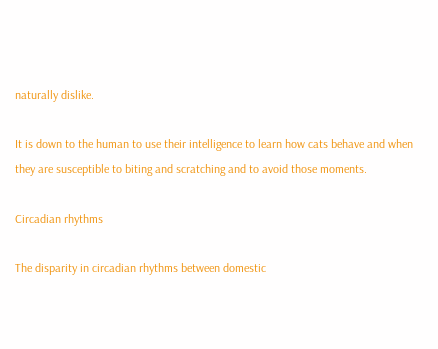naturally dislike.

It is down to the human to use their intelligence to learn how cats behave and when they are susceptible to biting and scratching and to avoid those moments.

Circadian rhythms

The disparity in circadian rhythms between domestic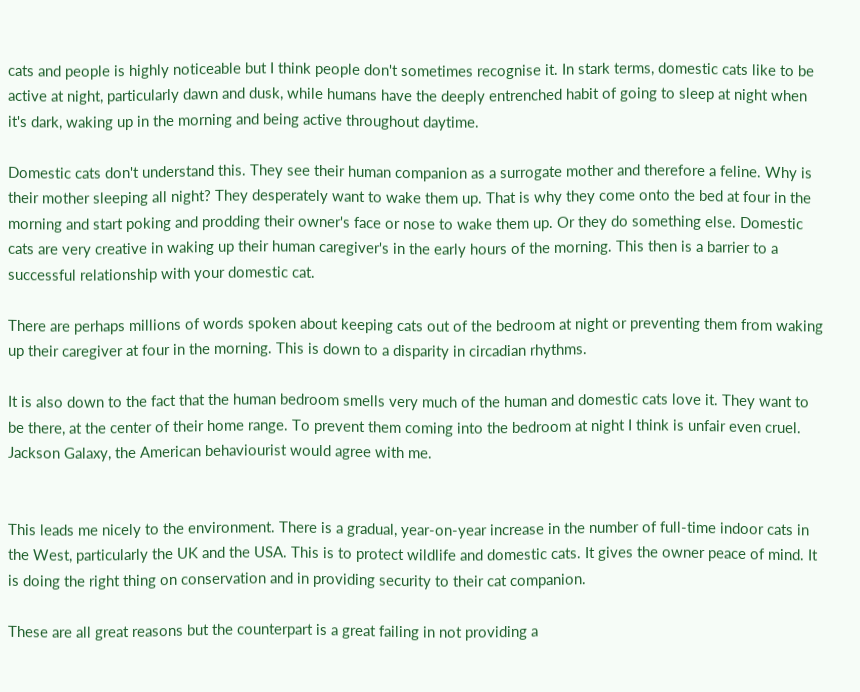cats and people is highly noticeable but I think people don't sometimes recognise it. In stark terms, domestic cats like to be active at night, particularly dawn and dusk, while humans have the deeply entrenched habit of going to sleep at night when it's dark, waking up in the morning and being active throughout daytime.

Domestic cats don't understand this. They see their human companion as a surrogate mother and therefore a feline. Why is their mother sleeping all night? They desperately want to wake them up. That is why they come onto the bed at four in the morning and start poking and prodding their owner's face or nose to wake them up. Or they do something else. Domestic cats are very creative in waking up their human caregiver's in the early hours of the morning. This then is a barrier to a successful relationship with your domestic cat.

There are perhaps millions of words spoken about keeping cats out of the bedroom at night or preventing them from waking up their caregiver at four in the morning. This is down to a disparity in circadian rhythms.

It is also down to the fact that the human bedroom smells very much of the human and domestic cats love it. They want to be there, at the center of their home range. To prevent them coming into the bedroom at night I think is unfair even cruel. Jackson Galaxy, the American behaviourist would agree with me.


This leads me nicely to the environment. There is a gradual, year-on-year increase in the number of full-time indoor cats in the West, particularly the UK and the USA. This is to protect wildlife and domestic cats. It gives the owner peace of mind. It is doing the right thing on conservation and in providing security to their cat companion.

These are all great reasons but the counterpart is a great failing in not providing a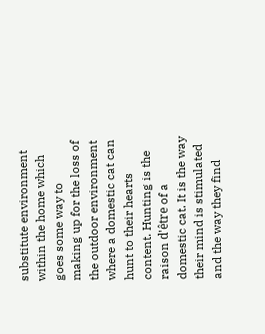substitute environment within the home which goes some way to making up for the loss of the outdoor environment where a domestic cat can hunt to their hearts content. Hunting is the raison d'être of a domestic cat. It is the way their mind is stimulated and the way they find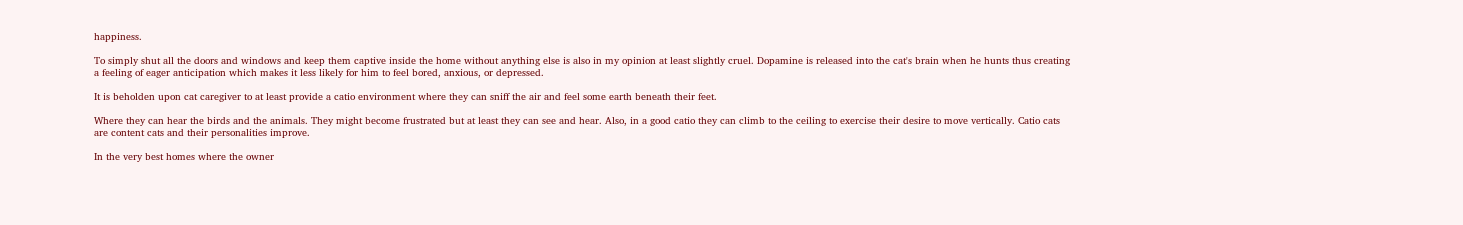happiness.

To simply shut all the doors and windows and keep them captive inside the home without anything else is also in my opinion at least slightly cruel. Dopamine is released into the cat's brain when he hunts thus creating a feeling of eager anticipation which makes it less likely for him to feel bored, anxious, or depressed.

It is beholden upon cat caregiver to at least provide a catio environment where they can sniff the air and feel some earth beneath their feet.

Where they can hear the birds and the animals. They might become frustrated but at least they can see and hear. Also, in a good catio they can climb to the ceiling to exercise their desire to move vertically. Catio cats are content cats and their personalities improve.

In the very best homes where the owner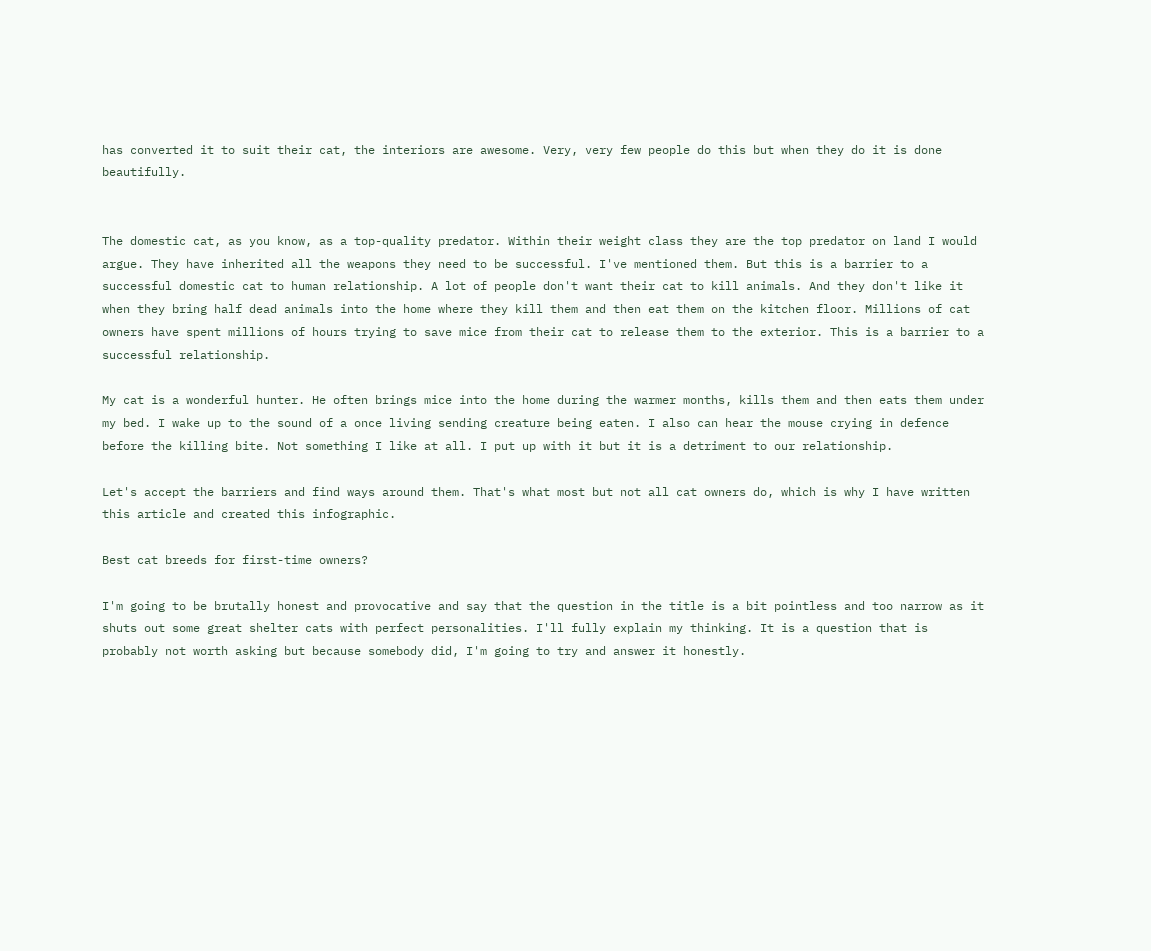has converted it to suit their cat, the interiors are awesome. Very, very few people do this but when they do it is done beautifully.


The domestic cat, as you know, as a top-quality predator. Within their weight class they are the top predator on land I would argue. They have inherited all the weapons they need to be successful. I've mentioned them. But this is a barrier to a successful domestic cat to human relationship. A lot of people don't want their cat to kill animals. And they don't like it when they bring half dead animals into the home where they kill them and then eat them on the kitchen floor. Millions of cat owners have spent millions of hours trying to save mice from their cat to release them to the exterior. This is a barrier to a successful relationship.

My cat is a wonderful hunter. He often brings mice into the home during the warmer months, kills them and then eats them under my bed. I wake up to the sound of a once living sending creature being eaten. I also can hear the mouse crying in defence before the killing bite. Not something I like at all. I put up with it but it is a detriment to our relationship.

Let's accept the barriers and find ways around them. That's what most but not all cat owners do, which is why I have written this article and created this infographic.

Best cat breeds for first-time owners?

I'm going to be brutally honest and provocative and say that the question in the title is a bit pointless and too narrow as it shuts out some great shelter cats with perfect personalities. I'll fully explain my thinking. It is a question that is probably not worth asking but because somebody did, I'm going to try and answer it honestly.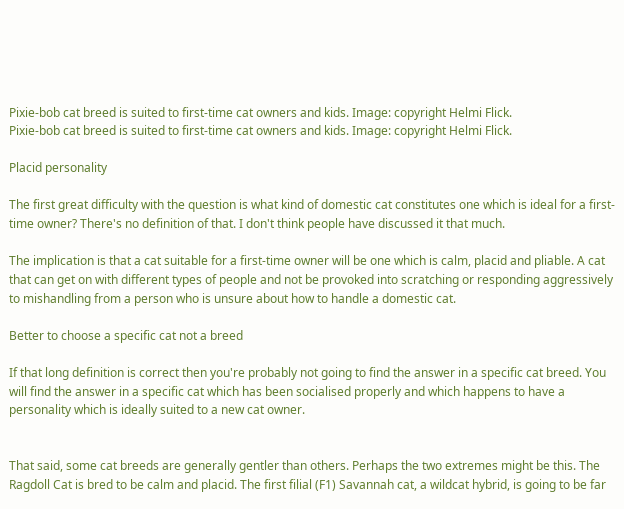Pixie-bob cat breed is suited to first-time cat owners and kids. Image: copyright Helmi Flick.
Pixie-bob cat breed is suited to first-time cat owners and kids. Image: copyright Helmi Flick.

Placid personality

The first great difficulty with the question is what kind of domestic cat constitutes one which is ideal for a first-time owner? There's no definition of that. I don't think people have discussed it that much.

The implication is that a cat suitable for a first-time owner will be one which is calm, placid and pliable. A cat that can get on with different types of people and not be provoked into scratching or responding aggressively to mishandling from a person who is unsure about how to handle a domestic cat.

Better to choose a specific cat not a breed

If that long definition is correct then you're probably not going to find the answer in a specific cat breed. You will find the answer in a specific cat which has been socialised properly and which happens to have a personality which is ideally suited to a new cat owner.


That said, some cat breeds are generally gentler than others. Perhaps the two extremes might be this. The Ragdoll Cat is bred to be calm and placid. The first filial (F1) Savannah cat, a wildcat hybrid, is going to be far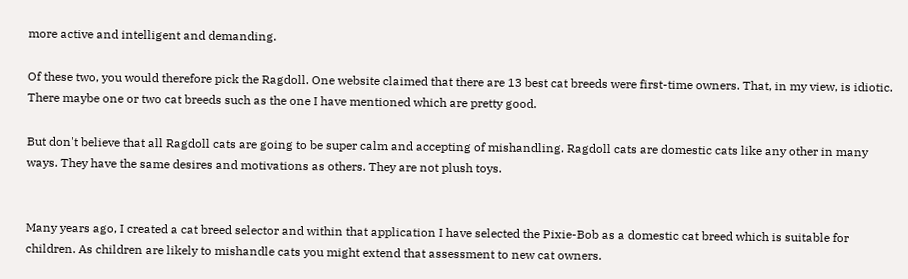more active and intelligent and demanding.

Of these two, you would therefore pick the Ragdoll. One website claimed that there are 13 best cat breeds were first-time owners. That, in my view, is idiotic. There maybe one or two cat breeds such as the one I have mentioned which are pretty good.

But don't believe that all Ragdoll cats are going to be super calm and accepting of mishandling. Ragdoll cats are domestic cats like any other in many ways. They have the same desires and motivations as others. They are not plush toys.


Many years ago, I created a cat breed selector and within that application I have selected the Pixie-Bob as a domestic cat breed which is suitable for children. As children are likely to mishandle cats you might extend that assessment to new cat owners.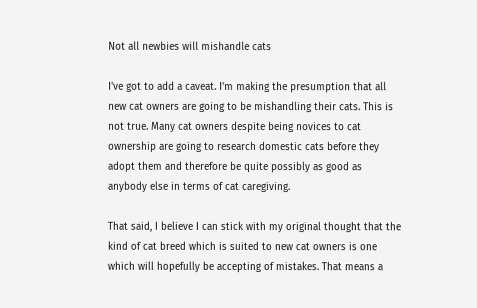Not all newbies will mishandle cats

I've got to add a caveat. I'm making the presumption that all new cat owners are going to be mishandling their cats. This is not true. Many cat owners despite being novices to cat ownership are going to research domestic cats before they adopt them and therefore be quite possibly as good as anybody else in terms of cat caregiving.

That said, I believe I can stick with my original thought that the kind of cat breed which is suited to new cat owners is one which will hopefully be accepting of mistakes. That means a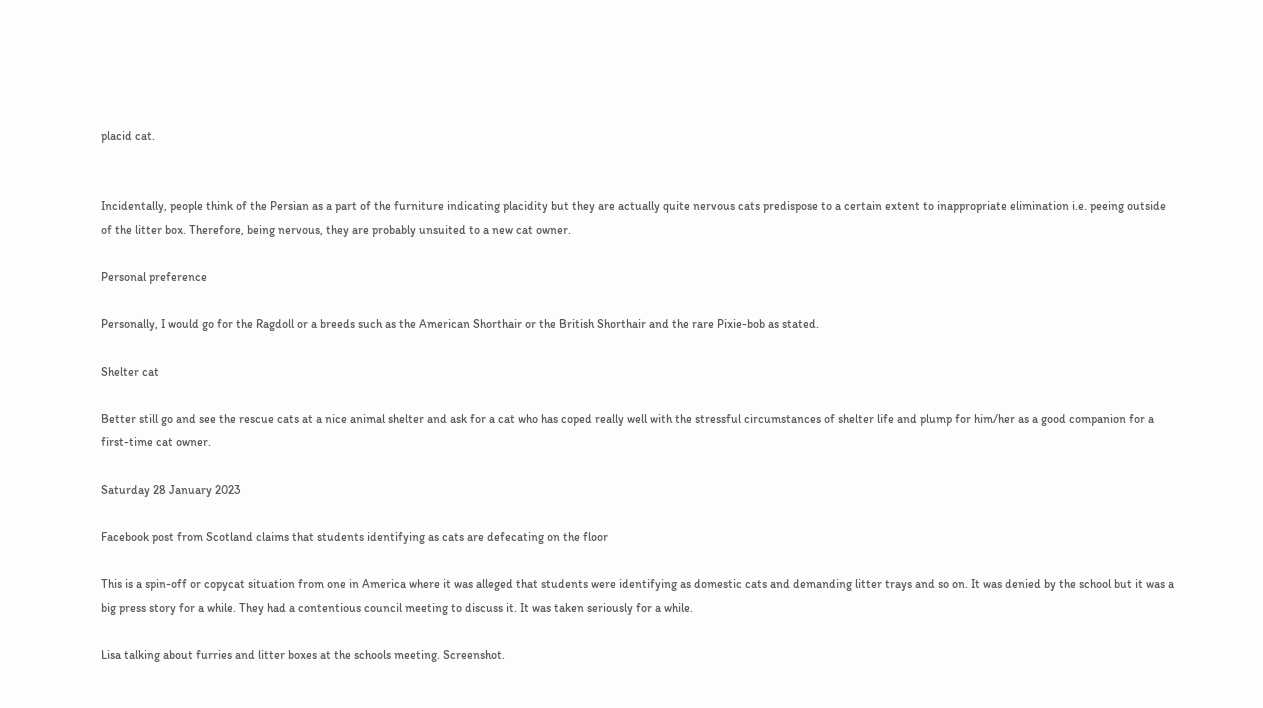placid cat.


Incidentally, people think of the Persian as a part of the furniture indicating placidity but they are actually quite nervous cats predispose to a certain extent to inappropriate elimination i.e. peeing outside of the litter box. Therefore, being nervous, they are probably unsuited to a new cat owner.

Personal preference

Personally, I would go for the Ragdoll or a breeds such as the American Shorthair or the British Shorthair and the rare Pixie-bob as stated.

Shelter cat

Better still go and see the rescue cats at a nice animal shelter and ask for a cat who has coped really well with the stressful circumstances of shelter life and plump for him/her as a good companion for a first-time cat owner.

Saturday 28 January 2023

Facebook post from Scotland claims that students identifying as cats are defecating on the floor

This is a spin-off or copycat situation from one in America where it was alleged that students were identifying as domestic cats and demanding litter trays and so on. It was denied by the school but it was a big press story for a while. They had a contentious council meeting to discuss it. It was taken seriously for a while.

Lisa talking about furries and litter boxes at the schools meeting. Screenshot.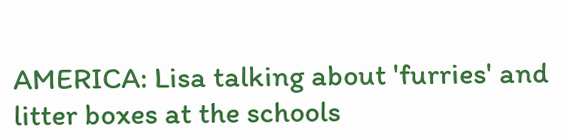AMERICA: Lisa talking about 'furries' and litter boxes at the schools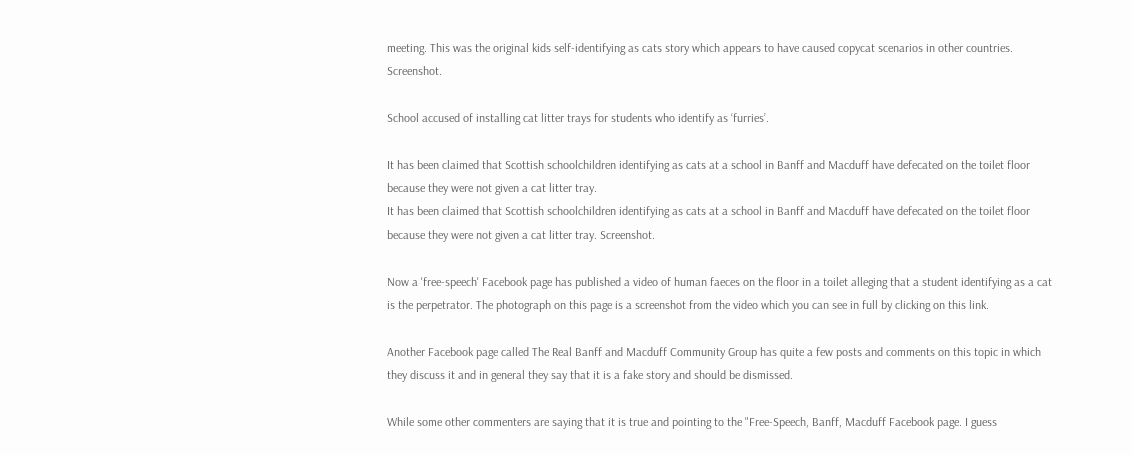meeting. This was the original kids self-identifying as cats story which appears to have caused copycat scenarios in other countries. Screenshot.

School accused of installing cat litter trays for students who identify as ‘furries’.

It has been claimed that Scottish schoolchildren identifying as cats at a school in Banff and Macduff have defecated on the toilet floor because they were not given a cat litter tray.
It has been claimed that Scottish schoolchildren identifying as cats at a school in Banff and Macduff have defecated on the toilet floor because they were not given a cat litter tray. Screenshot.

Now a 'free-speech' Facebook page has published a video of human faeces on the floor in a toilet alleging that a student identifying as a cat is the perpetrator. The photograph on this page is a screenshot from the video which you can see in full by clicking on this link.

Another Facebook page called The Real Banff and Macduff Community Group has quite a few posts and comments on this topic in which they discuss it and in general they say that it is a fake story and should be dismissed.

While some other commenters are saying that it is true and pointing to the "Free-Speech, Banff, Macduff Facebook page. I guess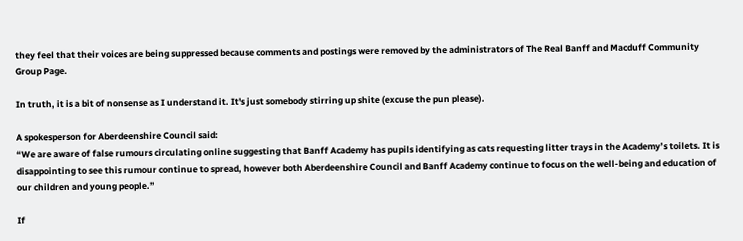they feel that their voices are being suppressed because comments and postings were removed by the administrators of The Real Banff and Macduff Community Group Page.

In truth, it is a bit of nonsense as I understand it. It's just somebody stirring up shite (excuse the pun please).

A spokesperson for Aberdeenshire Council said:
“We are aware of false rumours circulating online suggesting that Banff Academy has pupils identifying as cats requesting litter trays in the Academy’s toilets. It is disappointing to see this rumour continue to spread, however both Aberdeenshire Council and Banff Academy continue to focus on the well-being and education of our children and young people.”

If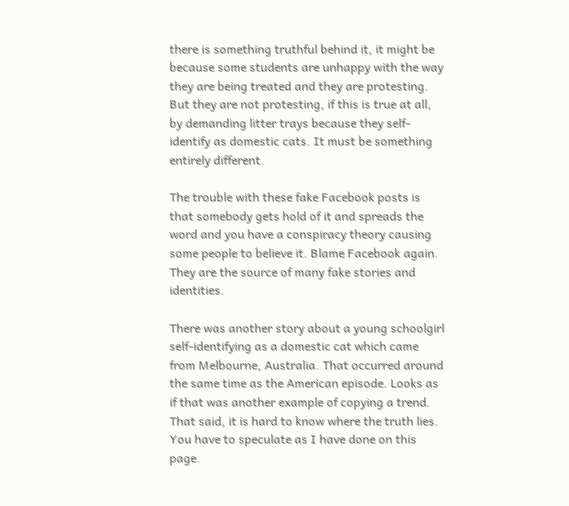there is something truthful behind it, it might be because some students are unhappy with the way they are being treated and they are protesting. But they are not protesting, if this is true at all, by demanding litter trays because they self-identify as domestic cats. It must be something entirely different.

The trouble with these fake Facebook posts is that somebody gets hold of it and spreads the word and you have a conspiracy theory causing some people to believe it. Blame Facebook again. They are the source of many fake stories and identities.

There was another story about a young schoolgirl self-identifying as a domestic cat which came from Melbourne, Australia. That occurred around the same time as the American episode. Looks as if that was another example of copying a trend. That said, it is hard to know where the truth lies. You have to speculate as I have done on this page.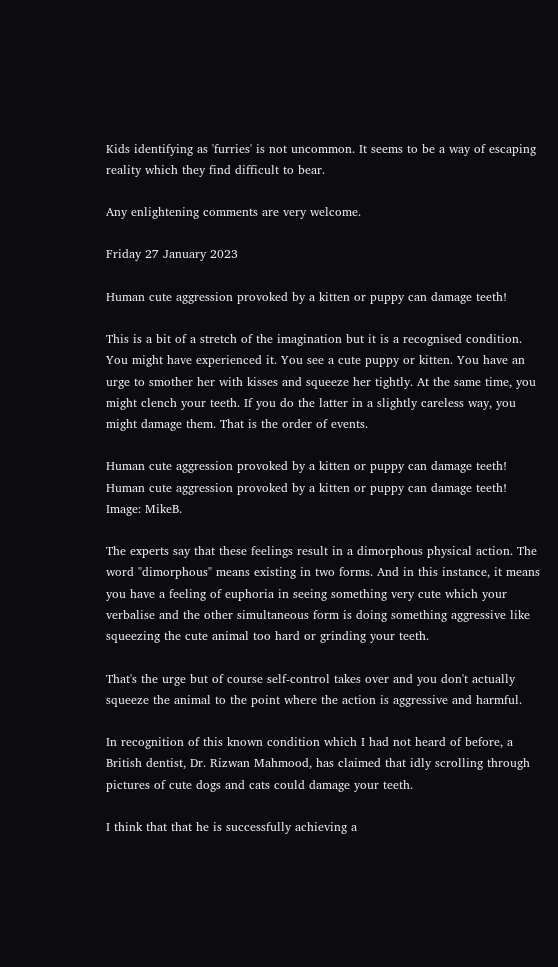Kids identifying as 'furries' is not uncommon. It seems to be a way of escaping reality which they find difficult to bear.

Any enlightening comments are very welcome.

Friday 27 January 2023

Human cute aggression provoked by a kitten or puppy can damage teeth!

This is a bit of a stretch of the imagination but it is a recognised condition. You might have experienced it. You see a cute puppy or kitten. You have an urge to smother her with kisses and squeeze her tightly. At the same time, you might clench your teeth. If you do the latter in a slightly careless way, you might damage them. That is the order of events.

Human cute aggression provoked by a kitten or puppy can damage teeth!
Human cute aggression provoked by a kitten or puppy can damage teeth! Image: MikeB.

The experts say that these feelings result in a dimorphous physical action. The word "dimorphous" means existing in two forms. And in this instance, it means you have a feeling of euphoria in seeing something very cute which your verbalise and the other simultaneous form is doing something aggressive like squeezing the cute animal too hard or grinding your teeth.

That's the urge but of course self-control takes over and you don't actually squeeze the animal to the point where the action is aggressive and harmful.

In recognition of this known condition which I had not heard of before, a British dentist, Dr. Rizwan Mahmood, has claimed that idly scrolling through pictures of cute dogs and cats could damage your teeth.

I think that that he is successfully achieving a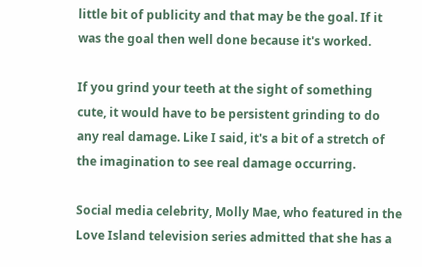little bit of publicity and that may be the goal. If it was the goal then well done because it's worked.

If you grind your teeth at the sight of something cute, it would have to be persistent grinding to do any real damage. Like I said, it's a bit of a stretch of the imagination to see real damage occurring.

Social media celebrity, Molly Mae, who featured in the Love Island television series admitted that she has a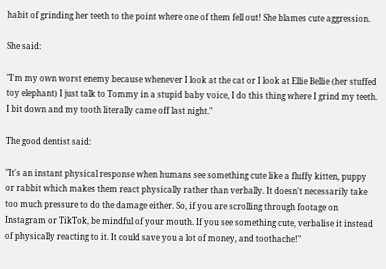habit of grinding her teeth to the point where one of them fell out! She blames cute aggression.

She said:

"I'm my own worst enemy because whenever I look at the cat or I look at Ellie Bellie (her stuffed toy elephant) I just talk to Tommy in a stupid baby voice, I do this thing where I grind my teeth. I bit down and my tooth literally came off last night."

The good dentist said:

"It's an instant physical response when humans see something cute like a fluffy kitten, puppy or rabbit which makes them react physically rather than verbally. It doesn't necessarily take too much pressure to do the damage either. So, if you are scrolling through footage on Instagram or TikTok, be mindful of your mouth. If you see something cute, verbalise it instead of physically reacting to it. It could save you a lot of money, and toothache!"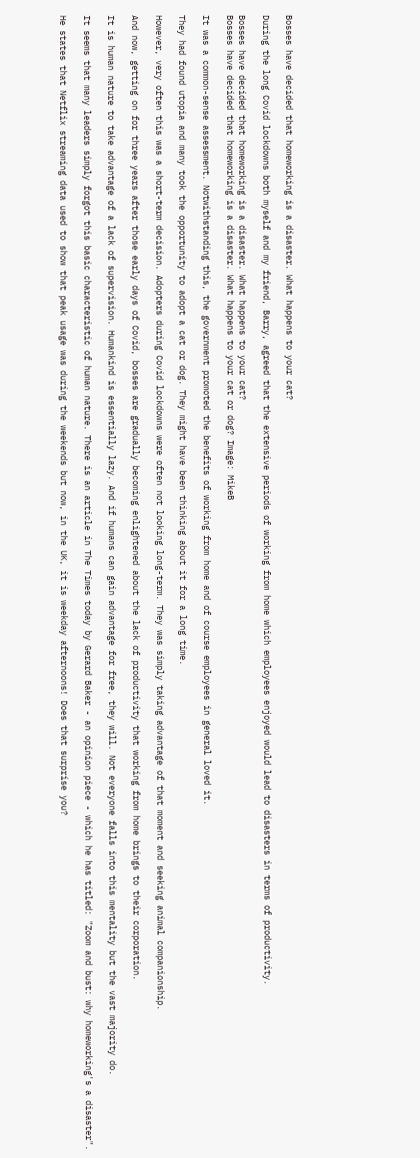Bosses have decided that homeworking is a disaster. What happens to your cat?

During the long Covid lockdowns both myself and my friend, Barry, agreed that the extensive periods of working from home which employees enjoyed would lead to disasters in terms of productivity.

Bosses have decided that homeworking is a disaster. What happens to your cat?
Bosses have decided that homeworking is a disaster. What happens to your cat or dog? Image: MikeB

It was a common-sense assessment. Notwithstanding this, the government promoted the benefits of working from home and of course employees in general loved it.

They had found utopia and many took the opportunity to adopt a cat or dog. They might have been thinking about it for a long time.

However, very often this was a short-term decision. Adopters during Covid lockdowns were often not looking long-term. They was simply taking advantage of that moment and seeking animal companionship.

And now, getting on for three years after those early days of Covid, bosses are gradually becoming enlightened about the lack of productivity that working from home brings to their corporation.

It is human nature to take advantage of a lack of supervision. Humankind is essentially lazy. And if humans can gain advantage for free, they will. Not everyone falls into this mentality but the vast majority do.

It seems that many leaders simply forgot this basic characteristic of human nature. There is an article in The Times today by Gerard Baker - an opinion piece - which he has titled: "Zoom and bust: why homeworking's a disaster".

He states that Netflix streaming data used to show that peak usage was during the weekends but now, in the UK, it is weekday afternoons! Does that surprise you?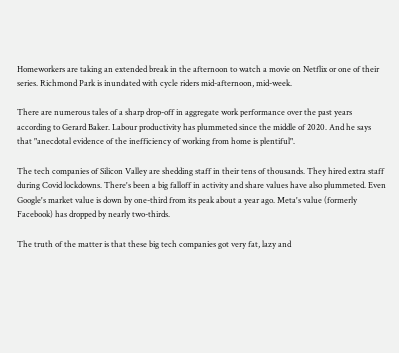Homeworkers are taking an extended break in the afternoon to watch a movie on Netflix or one of their series. Richmond Park is inundated with cycle riders mid-afternoon, mid-week.

There are numerous tales of a sharp drop-off in aggregate work performance over the past years according to Gerard Baker. Labour productivity has plummeted since the middle of 2020. And he says that "anecdotal evidence of the inefficiency of working from home is plentiful".

The tech companies of Silicon Valley are shedding staff in their tens of thousands. They hired extra staff during Covid lockdowns. There's been a big falloff in activity and share values have also plummeted. Even Google's market value is down by one-third from its peak about a year ago. Meta's value (formerly Facebook) has dropped by nearly two-thirds.

The truth of the matter is that these big tech companies got very fat, lazy and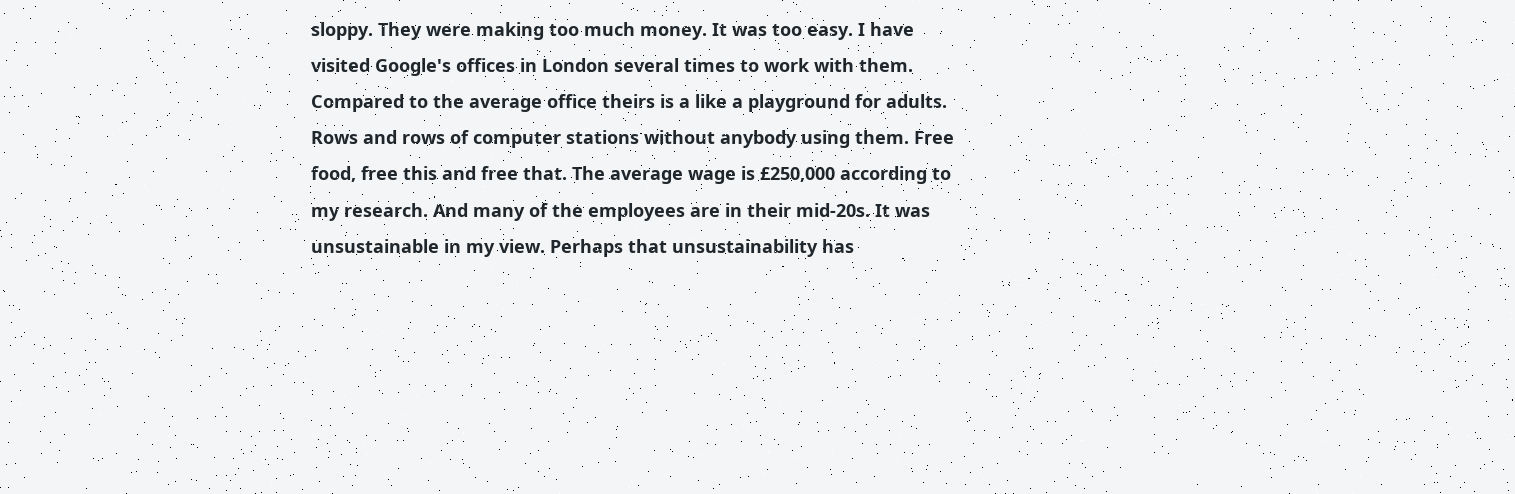sloppy. They were making too much money. It was too easy. I have visited Google's offices in London several times to work with them. Compared to the average office theirs is a like a playground for adults. Rows and rows of computer stations without anybody using them. Free food, free this and free that. The average wage is £250,000 according to my research. And many of the employees are in their mid-20s. It was unsustainable in my view. Perhaps that unsustainability has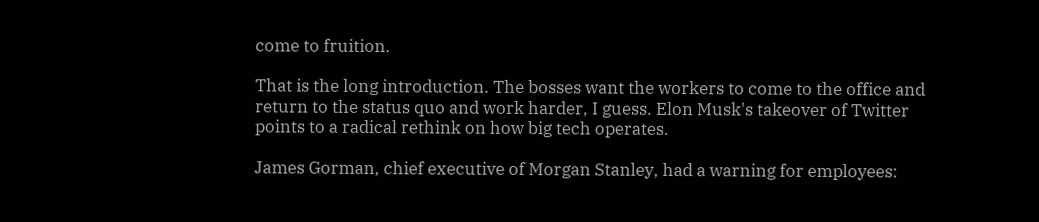come to fruition.

That is the long introduction. The bosses want the workers to come to the office and return to the status quo and work harder, I guess. Elon Musk's takeover of Twitter points to a radical rethink on how big tech operates.

James Gorman, chief executive of Morgan Stanley, had a warning for employees: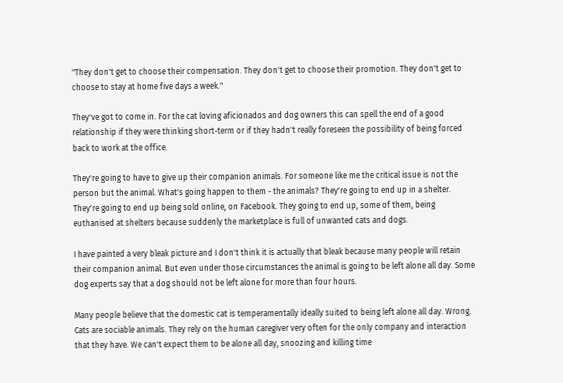"They don't get to choose their compensation. They don't get to choose their promotion. They don't get to choose to stay at home five days a week."

They've got to come in. For the cat loving aficionados and dog owners this can spell the end of a good relationship if they were thinking short-term or if they hadn't really foreseen the possibility of being forced back to work at the office.

They're going to have to give up their companion animals. For someone like me the critical issue is not the person but the animal. What's going happen to them - the animals? They're going to end up in a shelter. They're going to end up being sold online, on Facebook. They going to end up, some of them, being euthanised at shelters because suddenly the marketplace is full of unwanted cats and dogs.

I have painted a very bleak picture and I don't think it is actually that bleak because many people will retain their companion animal. But even under those circumstances the animal is going to be left alone all day. Some dog experts say that a dog should not be left alone for more than four hours.

Many people believe that the domestic cat is temperamentally ideally suited to being left alone all day. Wrong. Cats are sociable animals. They rely on the human caregiver very often for the only company and interaction that they have. We can't expect them to be alone all day, snoozing and killing time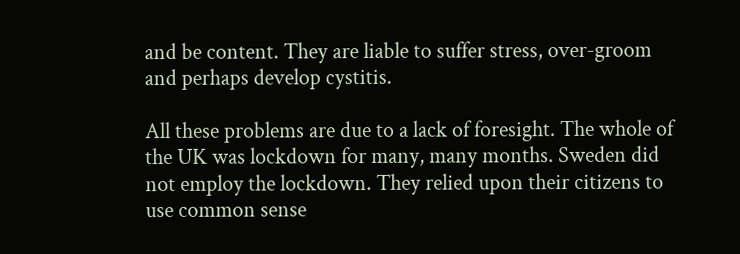and be content. They are liable to suffer stress, over-groom and perhaps develop cystitis.

All these problems are due to a lack of foresight. The whole of the UK was lockdown for many, many months. Sweden did not employ the lockdown. They relied upon their citizens to use common sense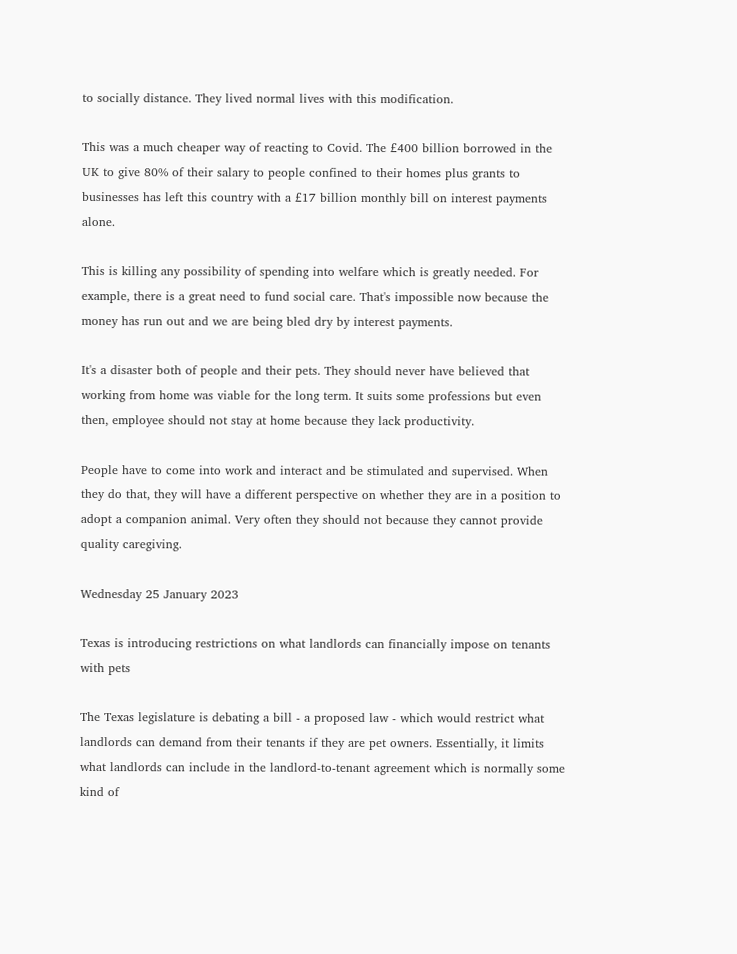to socially distance. They lived normal lives with this modification.

This was a much cheaper way of reacting to Covid. The £400 billion borrowed in the UK to give 80% of their salary to people confined to their homes plus grants to businesses has left this country with a £17 billion monthly bill on interest payments alone.

This is killing any possibility of spending into welfare which is greatly needed. For example, there is a great need to fund social care. That's impossible now because the money has run out and we are being bled dry by interest payments.

It's a disaster both of people and their pets. They should never have believed that working from home was viable for the long term. It suits some professions but even then, employee should not stay at home because they lack productivity.

People have to come into work and interact and be stimulated and supervised. When they do that, they will have a different perspective on whether they are in a position to adopt a companion animal. Very often they should not because they cannot provide quality caregiving.

Wednesday 25 January 2023

Texas is introducing restrictions on what landlords can financially impose on tenants with pets

The Texas legislature is debating a bill - a proposed law - which would restrict what landlords can demand from their tenants if they are pet owners. Essentially, it limits what landlords can include in the landlord-to-tenant agreement which is normally some kind of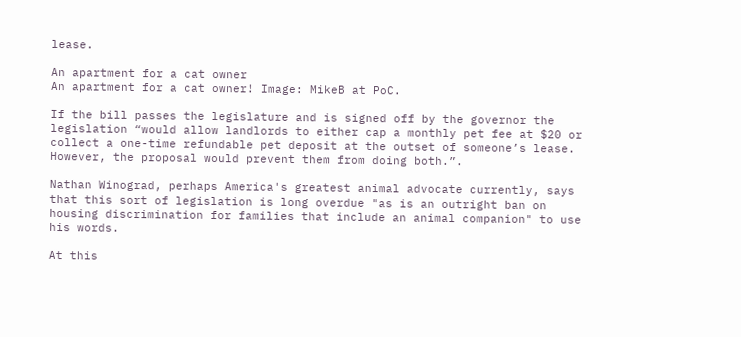lease.

An apartment for a cat owner
An apartment for a cat owner! Image: MikeB at PoC.

If the bill passes the legislature and is signed off by the governor the legislation “would allow landlords to either cap a monthly pet fee at $20 or collect a one-time refundable pet deposit at the outset of someone’s lease. However, the proposal would prevent them from doing both.”.

Nathan Winograd, perhaps America's greatest animal advocate currently, says that this sort of legislation is long overdue "as is an outright ban on housing discrimination for families that include an animal companion" to use his words.

At this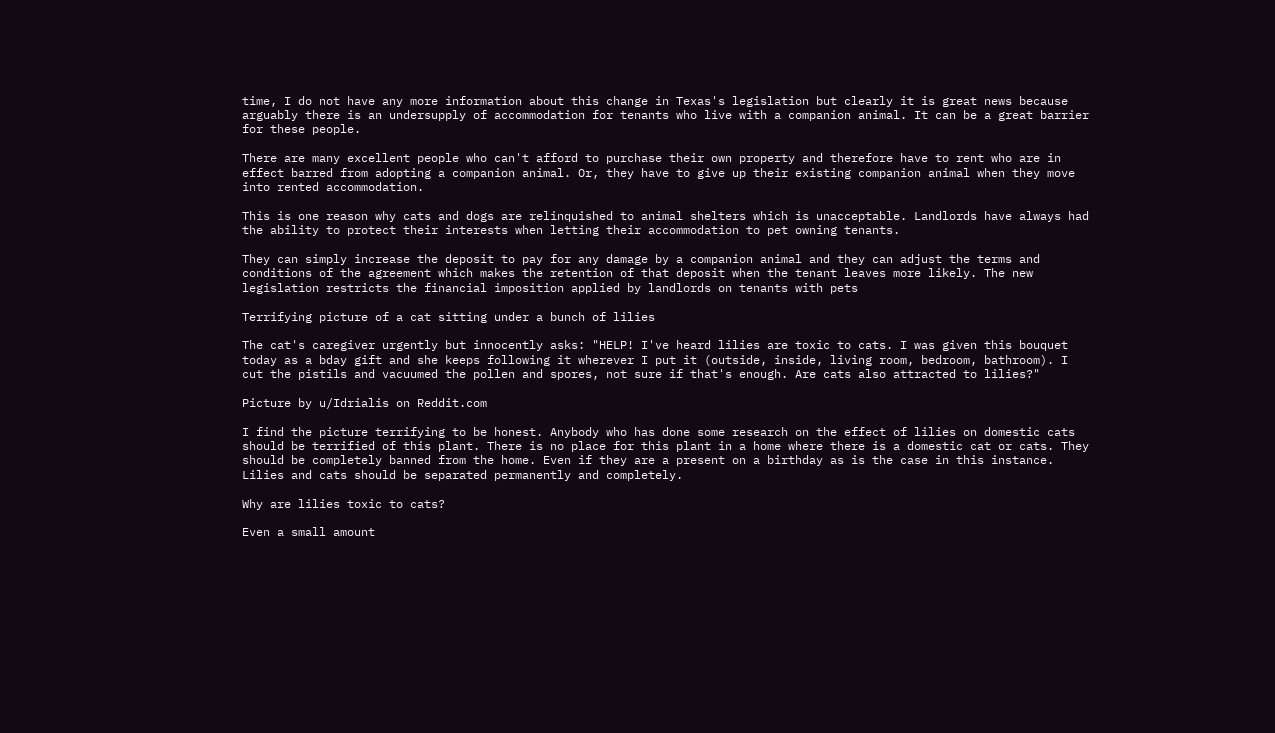time, I do not have any more information about this change in Texas's legislation but clearly it is great news because arguably there is an undersupply of accommodation for tenants who live with a companion animal. It can be a great barrier for these people.

There are many excellent people who can't afford to purchase their own property and therefore have to rent who are in effect barred from adopting a companion animal. Or, they have to give up their existing companion animal when they move into rented accommodation.

This is one reason why cats and dogs are relinquished to animal shelters which is unacceptable. Landlords have always had the ability to protect their interests when letting their accommodation to pet owning tenants.

They can simply increase the deposit to pay for any damage by a companion animal and they can adjust the terms and conditions of the agreement which makes the retention of that deposit when the tenant leaves more likely. The new legislation restricts the financial imposition applied by landlords on tenants with pets

Terrifying picture of a cat sitting under a bunch of lilies

The cat's caregiver urgently but innocently asks: "HELP! I've heard lilies are toxic to cats. I was given this bouquet today as a bday gift and she keeps following it wherever I put it (outside, inside, living room, bedroom, bathroom). I cut the pistils and vacuumed the pollen and spores, not sure if that's enough. Are cats also attracted to lilies?"

Picture by u/Idrialis on Reddit.com

I find the picture terrifying to be honest. Anybody who has done some research on the effect of lilies on domestic cats should be terrified of this plant. There is no place for this plant in a home where there is a domestic cat or cats. They should be completely banned from the home. Even if they are a present on a birthday as is the case in this instance. Lilies and cats should be separated permanently and completely.

Why are lilies toxic to cats?

Even a small amount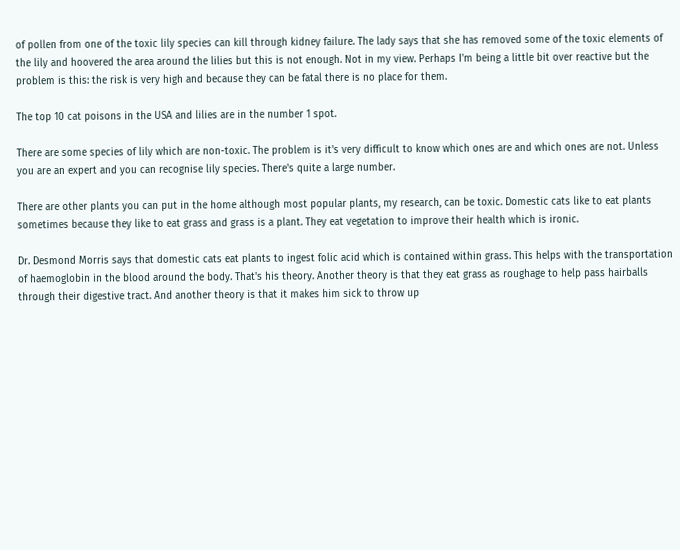of pollen from one of the toxic lily species can kill through kidney failure. The lady says that she has removed some of the toxic elements of the lily and hoovered the area around the lilies but this is not enough. Not in my view. Perhaps I'm being a little bit over reactive but the problem is this: the risk is very high and because they can be fatal there is no place for them.

The top 10 cat poisons in the USA and lilies are in the number 1 spot.

There are some species of lily which are non-toxic. The problem is it's very difficult to know which ones are and which ones are not. Unless you are an expert and you can recognise lily species. There's quite a large number.

There are other plants you can put in the home although most popular plants, my research, can be toxic. Domestic cats like to eat plants sometimes because they like to eat grass and grass is a plant. They eat vegetation to improve their health which is ironic.

Dr. Desmond Morris says that domestic cats eat plants to ingest folic acid which is contained within grass. This helps with the transportation of haemoglobin in the blood around the body. That's his theory. Another theory is that they eat grass as roughage to help pass hairballs through their digestive tract. And another theory is that it makes him sick to throw up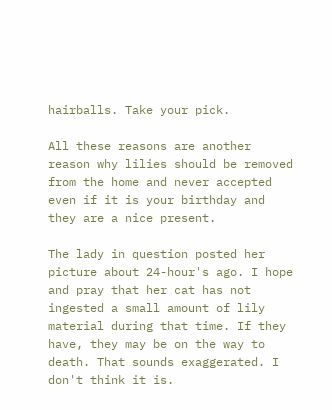hairballs. Take your pick.

All these reasons are another reason why lilies should be removed from the home and never accepted even if it is your birthday and they are a nice present.

The lady in question posted her picture about 24-hour's ago. I hope and pray that her cat has not ingested a small amount of lily material during that time. If they have, they may be on the way to death. That sounds exaggerated. I don't think it is.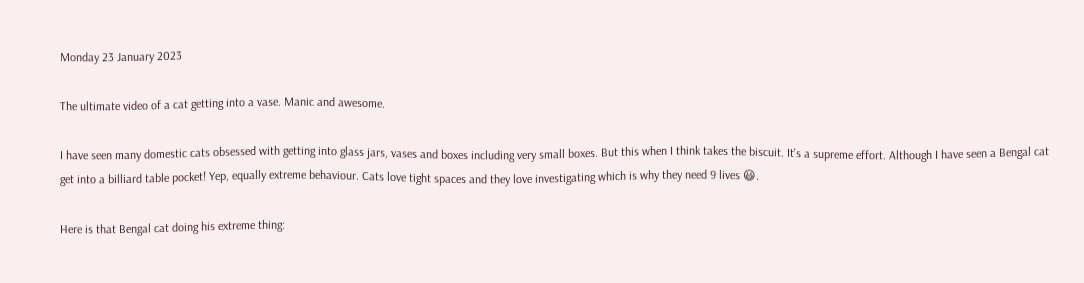Monday 23 January 2023

The ultimate video of a cat getting into a vase. Manic and awesome.

I have seen many domestic cats obsessed with getting into glass jars, vases and boxes including very small boxes. But this when I think takes the biscuit. It's a supreme effort. Although I have seen a Bengal cat get into a billiard table pocket! Yep, equally extreme behaviour. Cats love tight spaces and they love investigating which is why they need 9 lives 😃.

Here is that Bengal cat doing his extreme thing: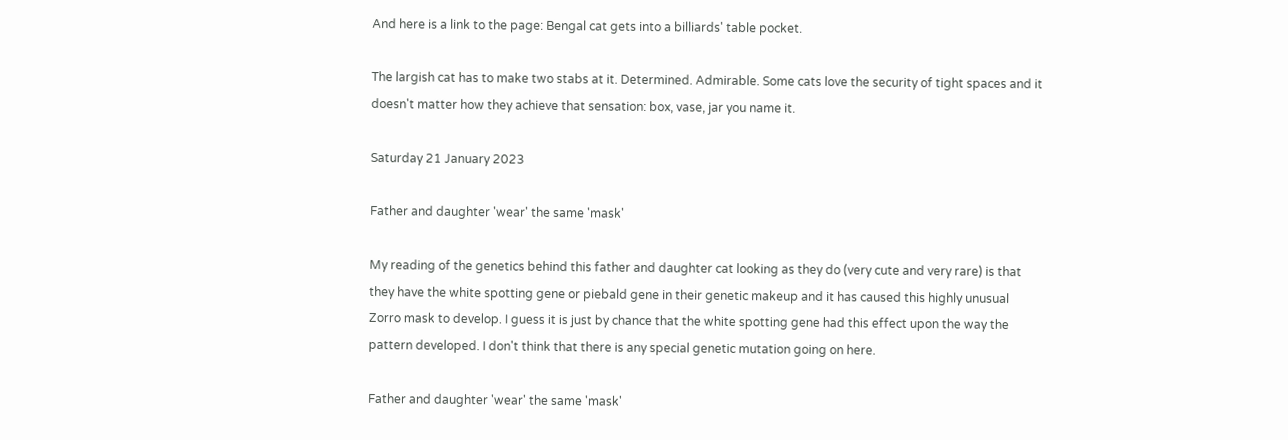And here is a link to the page: Bengal cat gets into a billiards' table pocket.

The largish cat has to make two stabs at it. Determined. Admirable. Some cats love the security of tight spaces and it doesn't matter how they achieve that sensation: box, vase, jar you name it.

Saturday 21 January 2023

Father and daughter 'wear' the same 'mask'

My reading of the genetics behind this father and daughter cat looking as they do (very cute and very rare) is that they have the white spotting gene or piebald gene in their genetic makeup and it has caused this highly unusual Zorro mask to develop. I guess it is just by chance that the white spotting gene had this effect upon the way the pattern developed. I don't think that there is any special genetic mutation going on here.

Father and daughter 'wear' the same 'mask'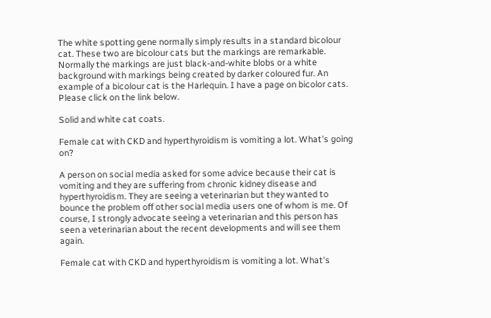The white spotting gene normally simply results in a standard bicolour cat. These two are bicolour cats but the markings are remarkable. Normally the markings are just black-and-white blobs or a white background with markings being created by darker coloured fur. An example of a bicolour cat is the Harlequin. I have a page on bicolor cats. Please click on the link below.

Solid and white cat coats.

Female cat with CKD and hyperthyroidism is vomiting a lot. What's going on?

A person on social media asked for some advice because their cat is vomiting and they are suffering from chronic kidney disease and hyperthyroidism. They are seeing a veterinarian but they wanted to bounce the problem off other social media users one of whom is me. Of course, I strongly advocate seeing a veterinarian and this person has seen a veterinarian about the recent developments and will see them again.

Female cat with CKD and hyperthyroidism is vomiting a lot. What's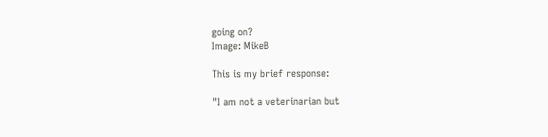going on?
Image: MikeB

This is my brief response:

"I am not a veterinarian but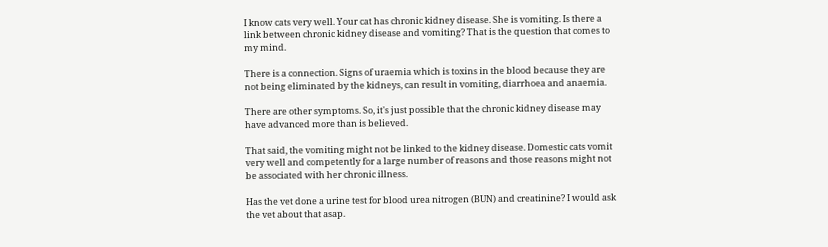I know cats very well. Your cat has chronic kidney disease. She is vomiting. Is there a link between chronic kidney disease and vomiting? That is the question that comes to my mind.

There is a connection. Signs of uraemia which is toxins in the blood because they are not being eliminated by the kidneys, can result in vomiting, diarrhoea and anaemia.

There are other symptoms. So, it's just possible that the chronic kidney disease may have advanced more than is believed.

That said, the vomiting might not be linked to the kidney disease. Domestic cats vomit very well and competently for a large number of reasons and those reasons might not be associated with her chronic illness.

Has the vet done a urine test for blood urea nitrogen (BUN) and creatinine? I would ask the vet about that asap.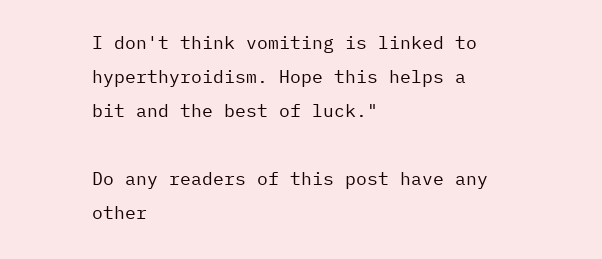I don't think vomiting is linked to hyperthyroidism. Hope this helps a bit and the best of luck."

Do any readers of this post have any other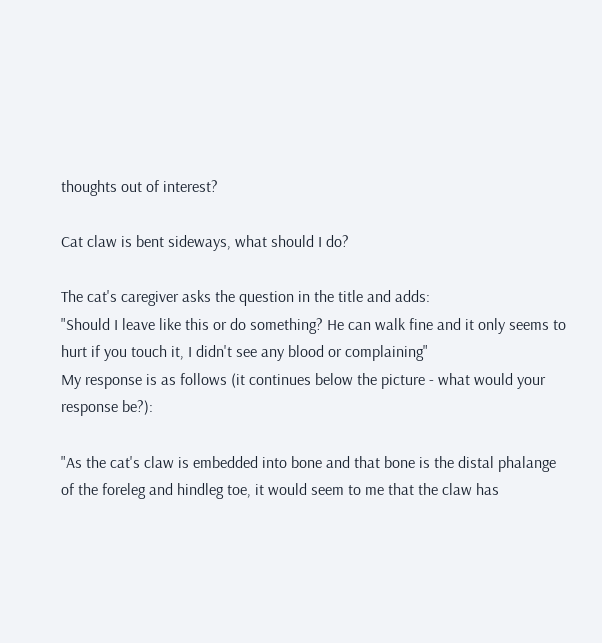thoughts out of interest?

Cat claw is bent sideways, what should I do?

The cat's caregiver asks the question in the title and adds:
"Should I leave like this or do something? He can walk fine and it only seems to hurt if you touch it, I didn't see any blood or complaining"
My response is as follows (it continues below the picture - what would your response be?):

"As the cat's claw is embedded into bone and that bone is the distal phalange of the foreleg and hindleg toe, it would seem to me that the claw has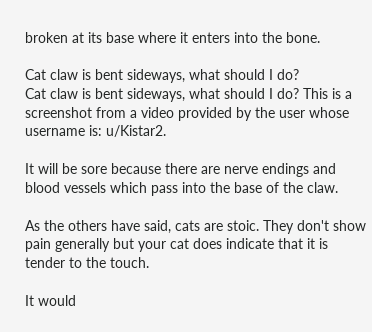broken at its base where it enters into the bone.

Cat claw is bent sideways, what should I do?
Cat claw is bent sideways, what should I do? This is a screenshot from a video provided by the user whose username is: u/Kistar2.

It will be sore because there are nerve endings and blood vessels which pass into the base of the claw.

As the others have said, cats are stoic. They don't show pain generally but your cat does indicate that it is tender to the touch.

It would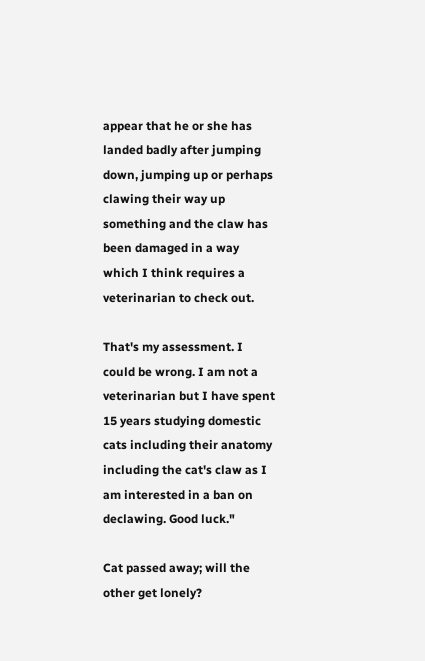appear that he or she has landed badly after jumping down, jumping up or perhaps clawing their way up something and the claw has been damaged in a way which I think requires a veterinarian to check out.

That's my assessment. I could be wrong. I am not a veterinarian but I have spent 15 years studying domestic cats including their anatomy including the cat's claw as I am interested in a ban on declawing. Good luck."

Cat passed away; will the other get lonely?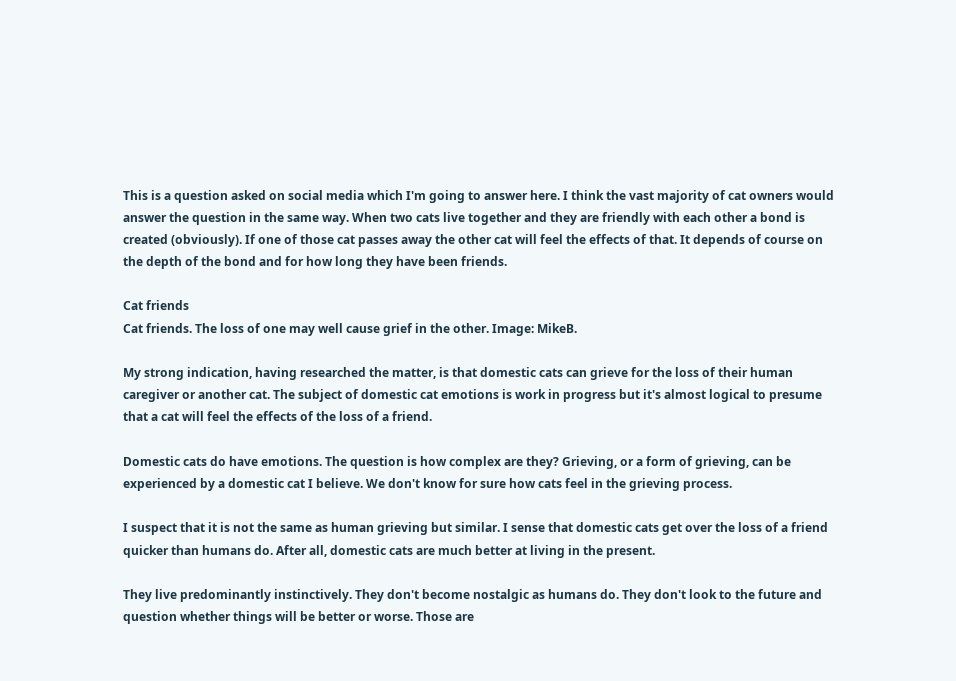This is a question asked on social media which I'm going to answer here. I think the vast majority of cat owners would answer the question in the same way. When two cats live together and they are friendly with each other a bond is created (obviously). If one of those cat passes away the other cat will feel the effects of that. It depends of course on the depth of the bond and for how long they have been friends.

Cat friends
Cat friends. The loss of one may well cause grief in the other. Image: MikeB.

My strong indication, having researched the matter, is that domestic cats can grieve for the loss of their human caregiver or another cat. The subject of domestic cat emotions is work in progress but it's almost logical to presume that a cat will feel the effects of the loss of a friend.

Domestic cats do have emotions. The question is how complex are they? Grieving, or a form of grieving, can be experienced by a domestic cat I believe. We don't know for sure how cats feel in the grieving process.

I suspect that it is not the same as human grieving but similar. I sense that domestic cats get over the loss of a friend quicker than humans do. After all, domestic cats are much better at living in the present.

They live predominantly instinctively. They don't become nostalgic as humans do. They don't look to the future and question whether things will be better or worse. Those are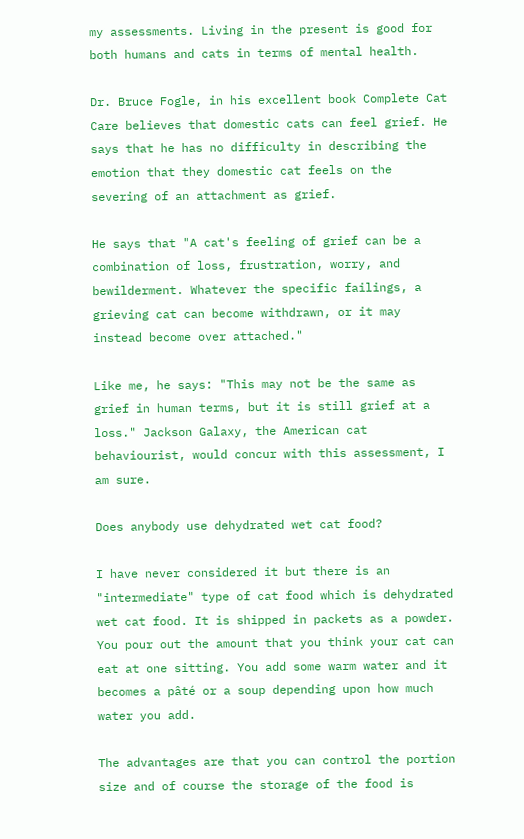my assessments. Living in the present is good for both humans and cats in terms of mental health.

Dr. Bruce Fogle, in his excellent book Complete Cat Care believes that domestic cats can feel grief. He says that he has no difficulty in describing the emotion that they domestic cat feels on the severing of an attachment as grief.

He says that "A cat's feeling of grief can be a combination of loss, frustration, worry, and bewilderment. Whatever the specific failings, a grieving cat can become withdrawn, or it may instead become over attached."

Like me, he says: "This may not be the same as grief in human terms, but it is still grief at a loss." Jackson Galaxy, the American cat behaviourist, would concur with this assessment, I am sure.

Does anybody use dehydrated wet cat food?

I have never considered it but there is an "intermediate" type of cat food which is dehydrated wet cat food. It is shipped in packets as a powder. You pour out the amount that you think your cat can eat at one sitting. You add some warm water and it becomes a pâté or a soup depending upon how much water you add.

The advantages are that you can control the portion size and of course the storage of the food is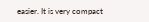easier. It is very compact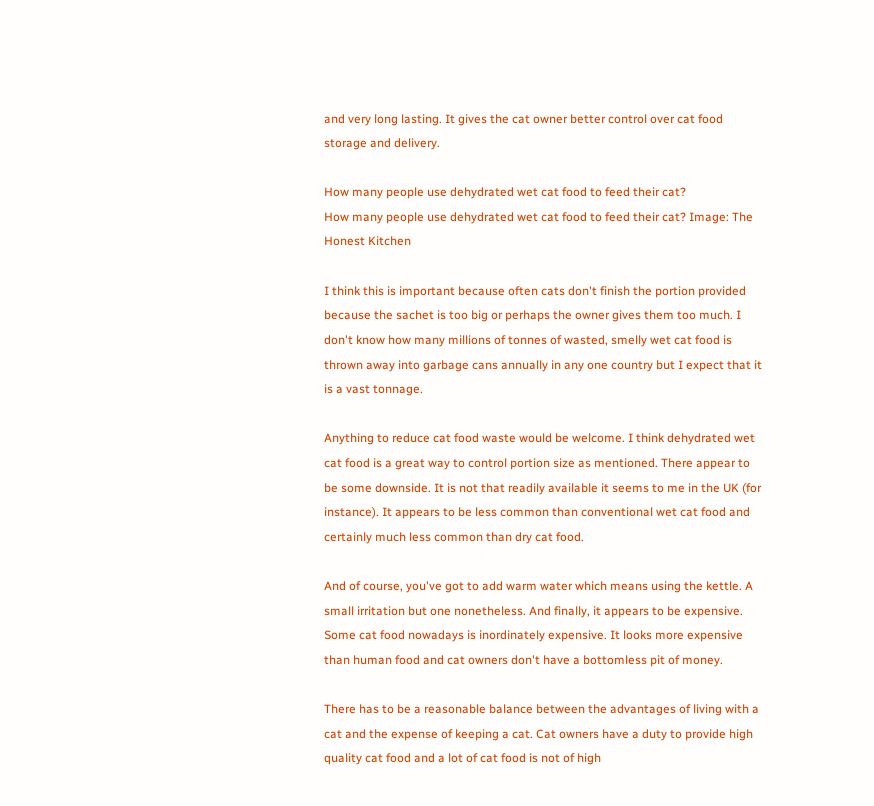and very long lasting. It gives the cat owner better control over cat food storage and delivery.

How many people use dehydrated wet cat food to feed their cat?
How many people use dehydrated wet cat food to feed their cat? Image: The Honest Kitchen

I think this is important because often cats don't finish the portion provided because the sachet is too big or perhaps the owner gives them too much. I don't know how many millions of tonnes of wasted, smelly wet cat food is thrown away into garbage cans annually in any one country but I expect that it is a vast tonnage.

Anything to reduce cat food waste would be welcome. I think dehydrated wet cat food is a great way to control portion size as mentioned. There appear to be some downside. It is not that readily available it seems to me in the UK (for instance). It appears to be less common than conventional wet cat food and certainly much less common than dry cat food.

And of course, you've got to add warm water which means using the kettle. A small irritation but one nonetheless. And finally, it appears to be expensive. Some cat food nowadays is inordinately expensive. It looks more expensive than human food and cat owners don't have a bottomless pit of money.

There has to be a reasonable balance between the advantages of living with a cat and the expense of keeping a cat. Cat owners have a duty to provide high quality cat food and a lot of cat food is not of high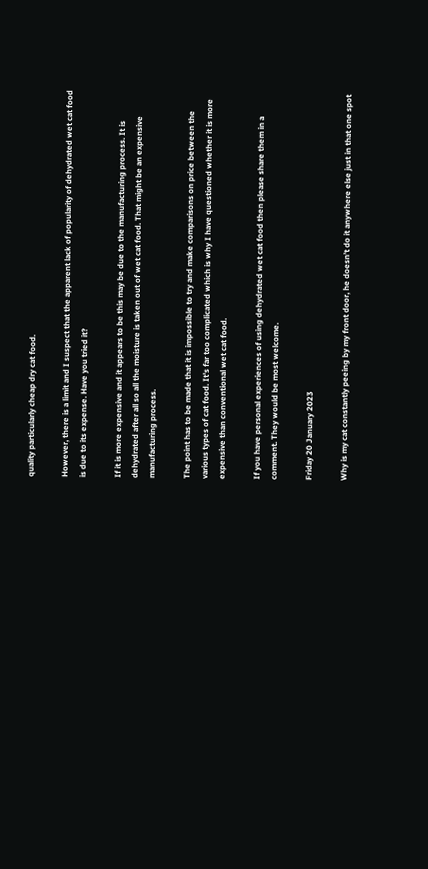quality particularly cheap dry cat food.

However, there is a limit and I suspect that the apparent lack of popularity of dehydrated wet cat food is due to its expense. Have you tried it?

If it is more expensive and it appears to be this may be due to the manufacturing process. It is dehydrated after all so all the moisture is taken out of wet cat food. That might be an expensive manufacturing process.

The point has to be made that it is impossible to try and make comparisons on price between the various types of cat food. It's far too complicated which is why I have questioned whether it is more expensive than conventional wet cat food.

If you have personal experiences of using dehydrated wet cat food then please share them in a comment. They would be most welcome.

Friday 20 January 2023

Why is my cat constantly peeing by my front door, he doesn’t do it anywhere else just in that one spot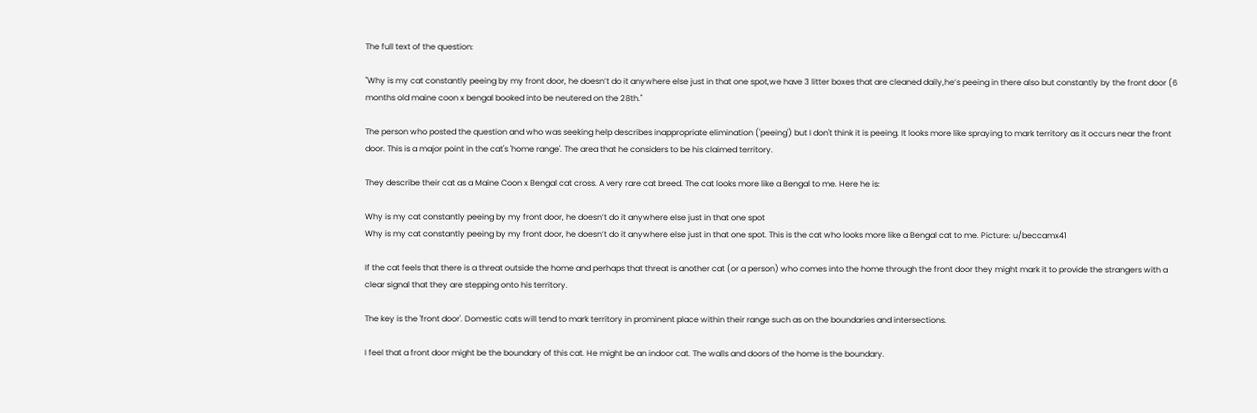The full text of the question:

"Why is my cat constantly peeing by my front door, he doesn’t do it anywhere else just in that one spot,we have 3 litter boxes that are cleaned daily,he’s peeing in there also but constantly by the front door (6 months old maine coon x bengal booked into be neutered on the 28th."

The person who posted the question and who was seeking help describes inappropriate elimination ('peeing') but I don't think it is peeing. It looks more like spraying to mark territory as it occurs near the front door. This is a major point in the cat's 'home range'. The area that he considers to be his claimed territory.

They describe their cat as a Maine Coon x Bengal cat cross. A very rare cat breed. The cat looks more like a Bengal to me. Here he is:

Why is my cat constantly peeing by my front door, he doesn’t do it anywhere else just in that one spot
Why is my cat constantly peeing by my front door, he doesn’t do it anywhere else just in that one spot. This is the cat who looks more like a Bengal cat to me. Picture: u/beccamx41

If the cat feels that there is a threat outside the home and perhaps that threat is another cat (or a person) who comes into the home through the front door they might mark it to provide the strangers with a clear signal that they are stepping onto his territory.

The key is the 'front door'. Domestic cats will tend to mark territory in prominent place within their range such as on the boundaries and intersections.

I feel that a front door might be the boundary of this cat. He might be an indoor cat. The walls and doors of the home is the boundary.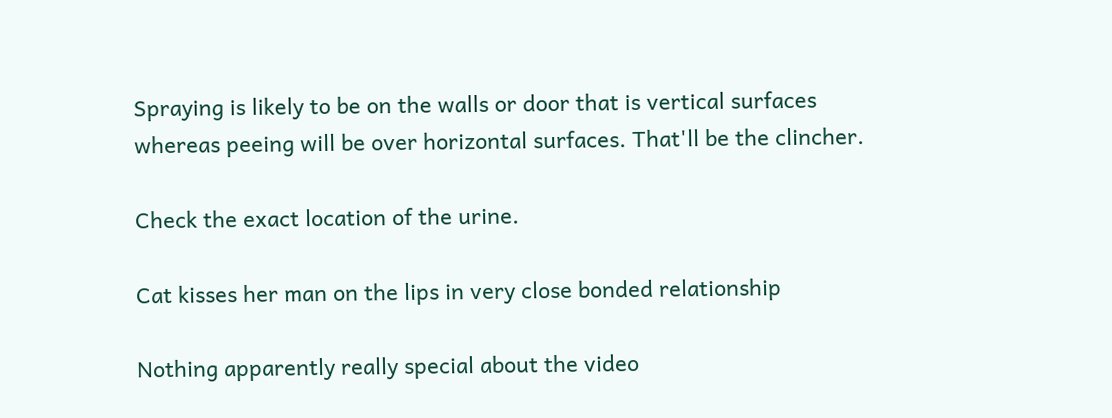Spraying is likely to be on the walls or door that is vertical surfaces whereas peeing will be over horizontal surfaces. That'll be the clincher.

Check the exact location of the urine.

Cat kisses her man on the lips in very close bonded relationship

Nothing apparently really special about the video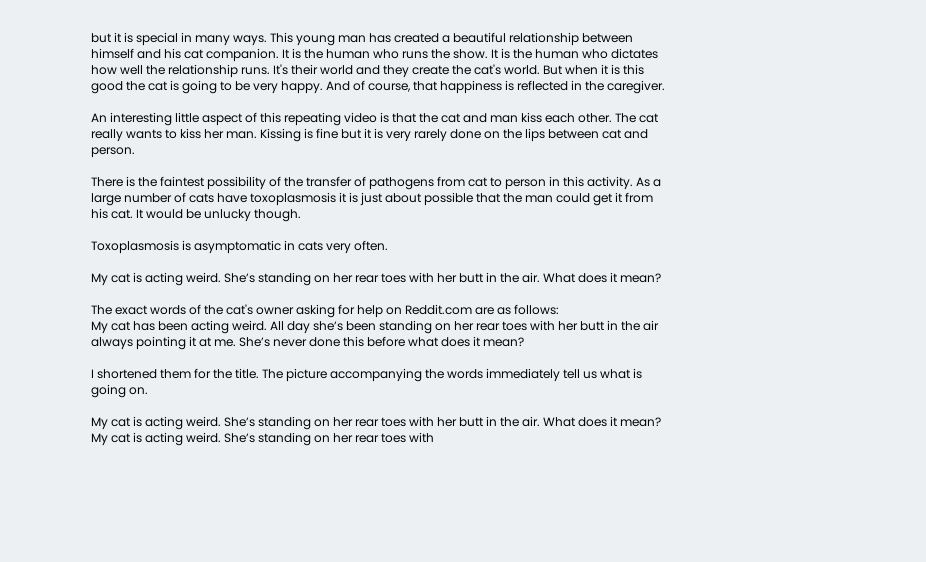but it is special in many ways. This young man has created a beautiful relationship between himself and his cat companion. It is the human who runs the show. It is the human who dictates how well the relationship runs. It's their world and they create the cat's world. But when it is this good the cat is going to be very happy. And of course, that happiness is reflected in the caregiver.

An interesting little aspect of this repeating video is that the cat and man kiss each other. The cat really wants to kiss her man. Kissing is fine but it is very rarely done on the lips between cat and person.

There is the faintest possibility of the transfer of pathogens from cat to person in this activity. As a large number of cats have toxoplasmosis it is just about possible that the man could get it from his cat. It would be unlucky though.

Toxoplasmosis is asymptomatic in cats very often.

My cat is acting weird. She’s standing on her rear toes with her butt in the air. What does it mean?

The exact words of the cat's owner asking for help on Reddit.com are as follows:
My cat has been acting weird. All day she’s been standing on her rear toes with her butt in the air always pointing it at me. She’s never done this before what does it mean?

I shortened them for the title. The picture accompanying the words immediately tell us what is going on.

My cat is acting weird. She’s standing on her rear toes with her butt in the air. What does it mean?
My cat is acting weird. She’s standing on her rear toes with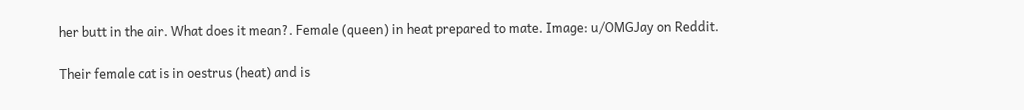her butt in the air. What does it mean?. Female (queen) in heat prepared to mate. Image: u/OMGJay on Reddit.

Their female cat is in oestrus (heat) and is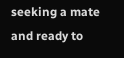seeking a mate and ready to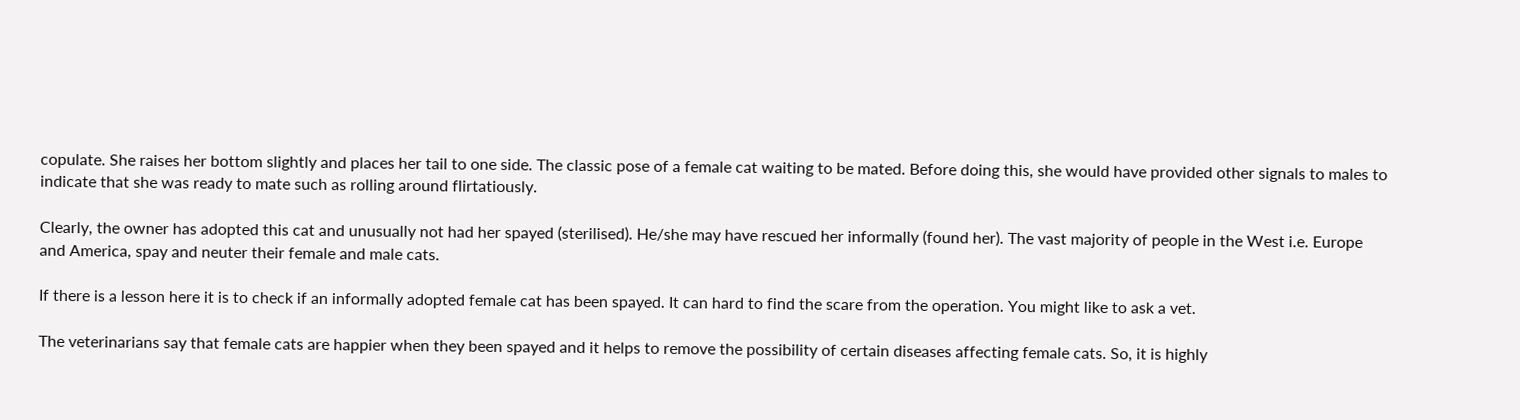copulate. She raises her bottom slightly and places her tail to one side. The classic pose of a female cat waiting to be mated. Before doing this, she would have provided other signals to males to indicate that she was ready to mate such as rolling around flirtatiously.

Clearly, the owner has adopted this cat and unusually not had her spayed (sterilised). He/she may have rescued her informally (found her). The vast majority of people in the West i.e. Europe and America, spay and neuter their female and male cats.

If there is a lesson here it is to check if an informally adopted female cat has been spayed. It can hard to find the scare from the operation. You might like to ask a vet.

The veterinarians say that female cats are happier when they been spayed and it helps to remove the possibility of certain diseases affecting female cats. So, it is highly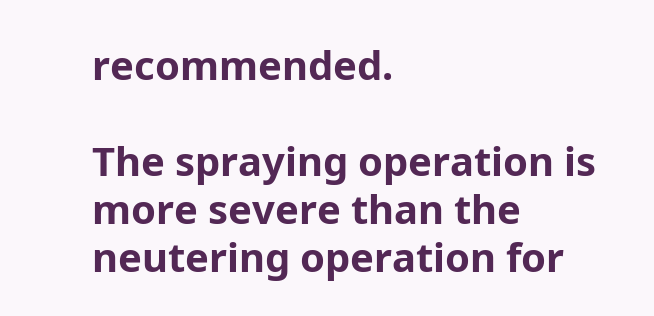recommended.

The spraying operation is more severe than the neutering operation for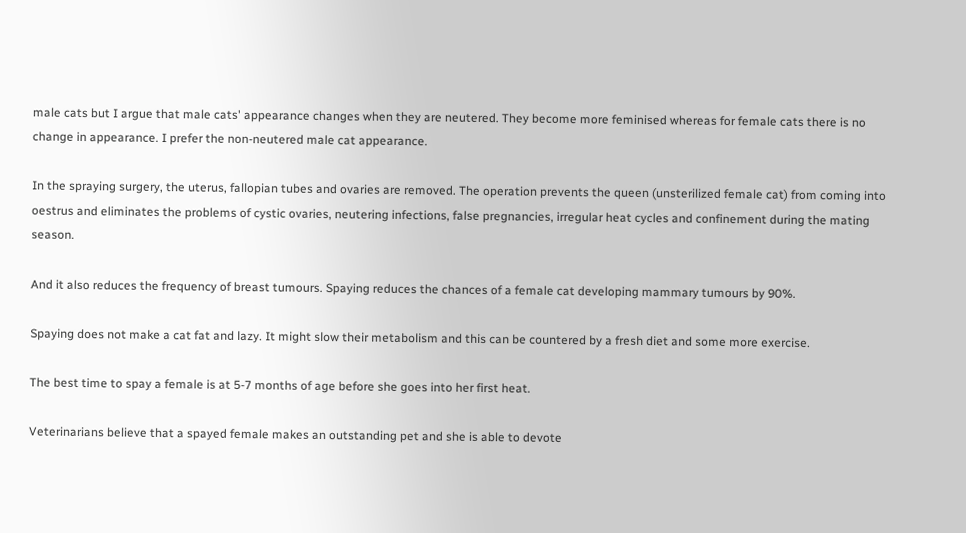male cats but I argue that male cats' appearance changes when they are neutered. They become more feminised whereas for female cats there is no change in appearance. I prefer the non-neutered male cat appearance.

In the spraying surgery, the uterus, fallopian tubes and ovaries are removed. The operation prevents the queen (unsterilized female cat) from coming into oestrus and eliminates the problems of cystic ovaries, neutering infections, false pregnancies, irregular heat cycles and confinement during the mating season.

And it also reduces the frequency of breast tumours. Spaying reduces the chances of a female cat developing mammary tumours by 90%.

Spaying does not make a cat fat and lazy. It might slow their metabolism and this can be countered by a fresh diet and some more exercise.

The best time to spay a female is at 5-7 months of age before she goes into her first heat.

Veterinarians believe that a spayed female makes an outstanding pet and she is able to devote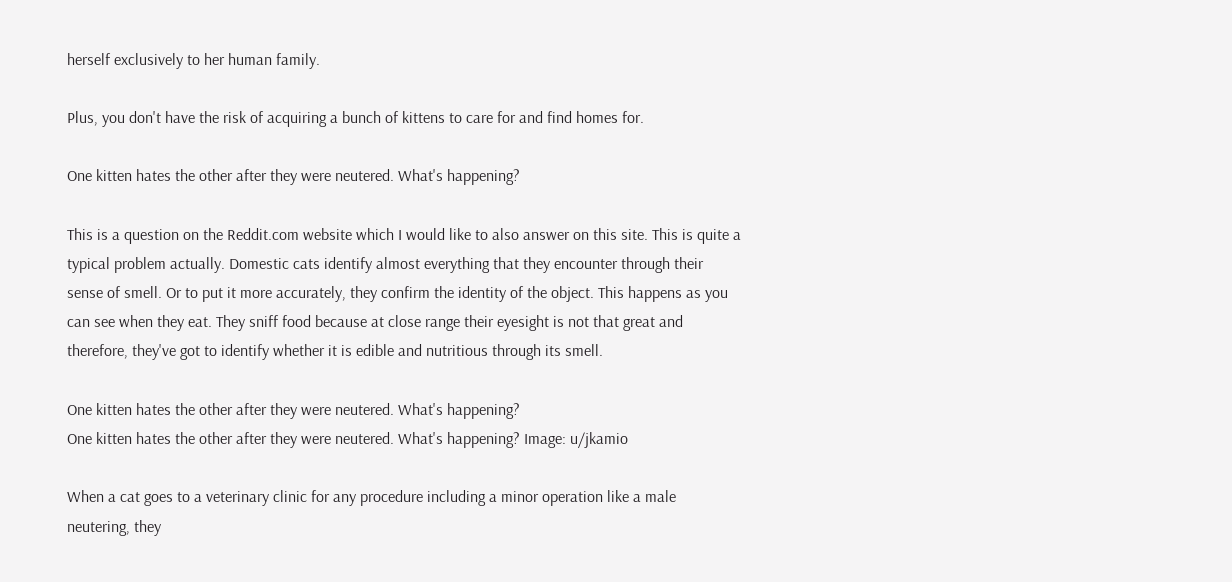herself exclusively to her human family.

Plus, you don't have the risk of acquiring a bunch of kittens to care for and find homes for.

One kitten hates the other after they were neutered. What's happening?

This is a question on the Reddit.com website which I would like to also answer on this site. This is quite a typical problem actually. Domestic cats identify almost everything that they encounter through their sense of smell. Or to put it more accurately, they confirm the identity of the object. This happens as you can see when they eat. They sniff food because at close range their eyesight is not that great and therefore, they've got to identify whether it is edible and nutritious through its smell.

One kitten hates the other after they were neutered. What's happening?
One kitten hates the other after they were neutered. What's happening? Image: u/jkamio

When a cat goes to a veterinary clinic for any procedure including a minor operation like a male neutering, they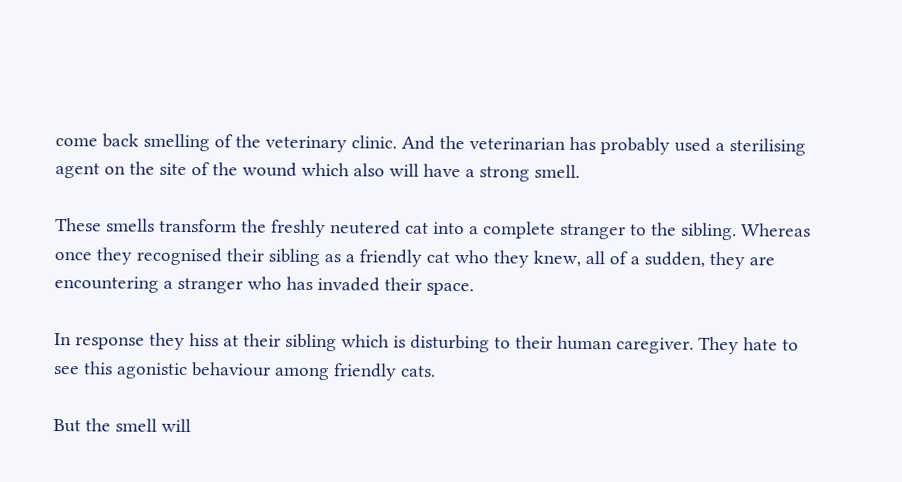come back smelling of the veterinary clinic. And the veterinarian has probably used a sterilising agent on the site of the wound which also will have a strong smell.

These smells transform the freshly neutered cat into a complete stranger to the sibling. Whereas once they recognised their sibling as a friendly cat who they knew, all of a sudden, they are encountering a stranger who has invaded their space.

In response they hiss at their sibling which is disturbing to their human caregiver. They hate to see this agonistic behaviour among friendly cats.

But the smell will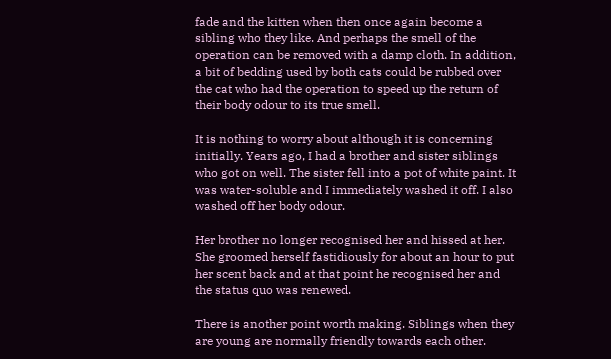fade and the kitten when then once again become a sibling who they like. And perhaps the smell of the operation can be removed with a damp cloth. In addition, a bit of bedding used by both cats could be rubbed over the cat who had the operation to speed up the return of their body odour to its true smell.

It is nothing to worry about although it is concerning initially. Years ago, I had a brother and sister siblings who got on well. The sister fell into a pot of white paint. It was water-soluble and I immediately washed it off. I also washed off her body odour.

Her brother no longer recognised her and hissed at her. She groomed herself fastidiously for about an hour to put her scent back and at that point he recognised her and the status quo was renewed.

There is another point worth making. Siblings when they are young are normally friendly towards each other.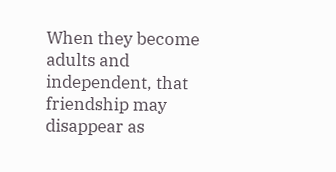When they become adults and independent, that friendship may disappear as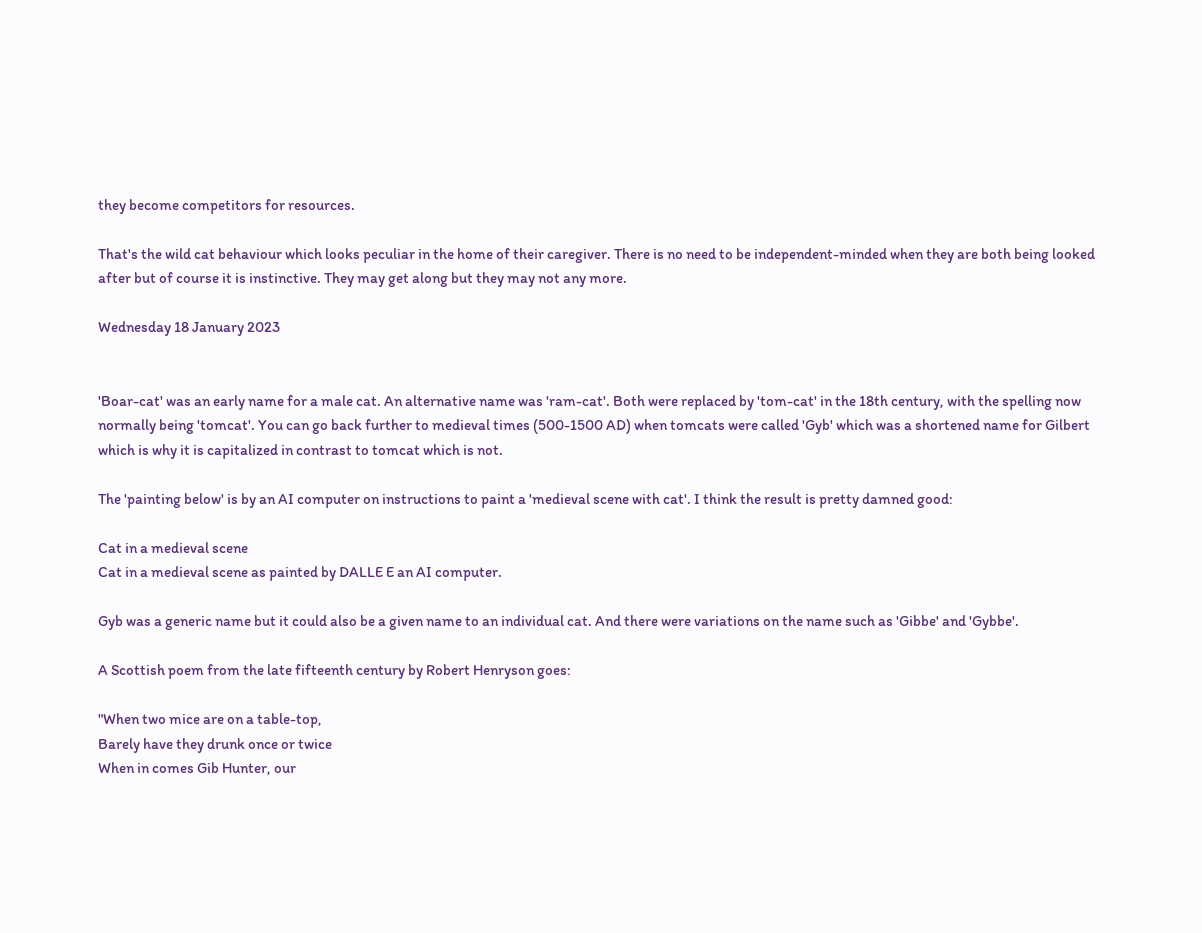they become competitors for resources.

That's the wild cat behaviour which looks peculiar in the home of their caregiver. There is no need to be independent-minded when they are both being looked after but of course it is instinctive. They may get along but they may not any more.

Wednesday 18 January 2023


'Boar-cat' was an early name for a male cat. An alternative name was 'ram-cat'. Both were replaced by 'tom-cat' in the 18th century, with the spelling now normally being 'tomcat'. You can go back further to medieval times (500-1500 AD) when tomcats were called 'Gyb' which was a shortened name for Gilbert which is why it is capitalized in contrast to tomcat which is not.

The 'painting below' is by an AI computer on instructions to paint a 'medieval scene with cat'. I think the result is pretty damned good:

Cat in a medieval scene
Cat in a medieval scene as painted by DALLE E an AI computer.

Gyb was a generic name but it could also be a given name to an individual cat. And there were variations on the name such as 'Gibbe' and 'Gybbe'.

A Scottish poem from the late fifteenth century by Robert Henryson goes:

"When two mice are on a table-top,
Barely have they drunk once or twice
When in comes Gib Hunter, our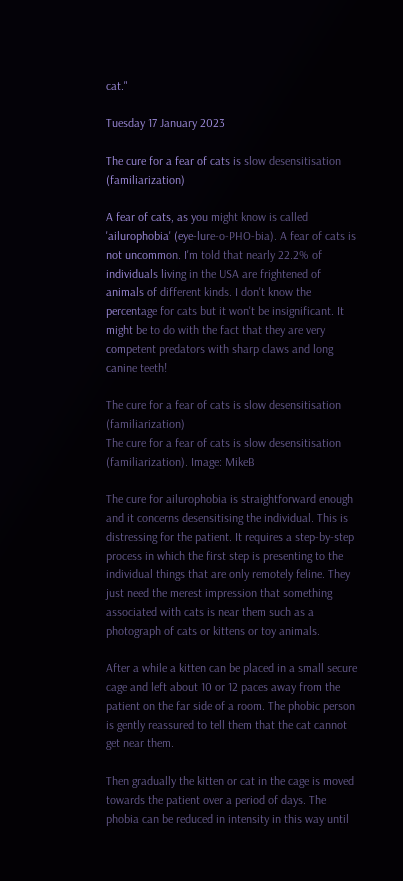cat."

Tuesday 17 January 2023

The cure for a fear of cats is slow desensitisation (familiarization)

A fear of cats, as you might know is called 'ailurophobia' (eye-lure-o-PHO-bia). A fear of cats is not uncommon. I'm told that nearly 22.2% of individuals living in the USA are frightened of animals of different kinds. I don't know the percentage for cats but it won't be insignificant. It might be to do with the fact that they are very competent predators with sharp claws and long canine teeth!

The cure for a fear of cats is slow desensitisation (familiarization)
The cure for a fear of cats is slow desensitisation (familiarization). Image: MikeB

The cure for ailurophobia is straightforward enough and it concerns desensitising the individual. This is distressing for the patient. It requires a step-by-step process in which the first step is presenting to the individual things that are only remotely feline. They just need the merest impression that something associated with cats is near them such as a photograph of cats or kittens or toy animals.

After a while a kitten can be placed in a small secure cage and left about 10 or 12 paces away from the patient on the far side of a room. The phobic person is gently reassured to tell them that the cat cannot get near them.

Then gradually the kitten or cat in the cage is moved towards the patient over a period of days. The phobia can be reduced in intensity in this way until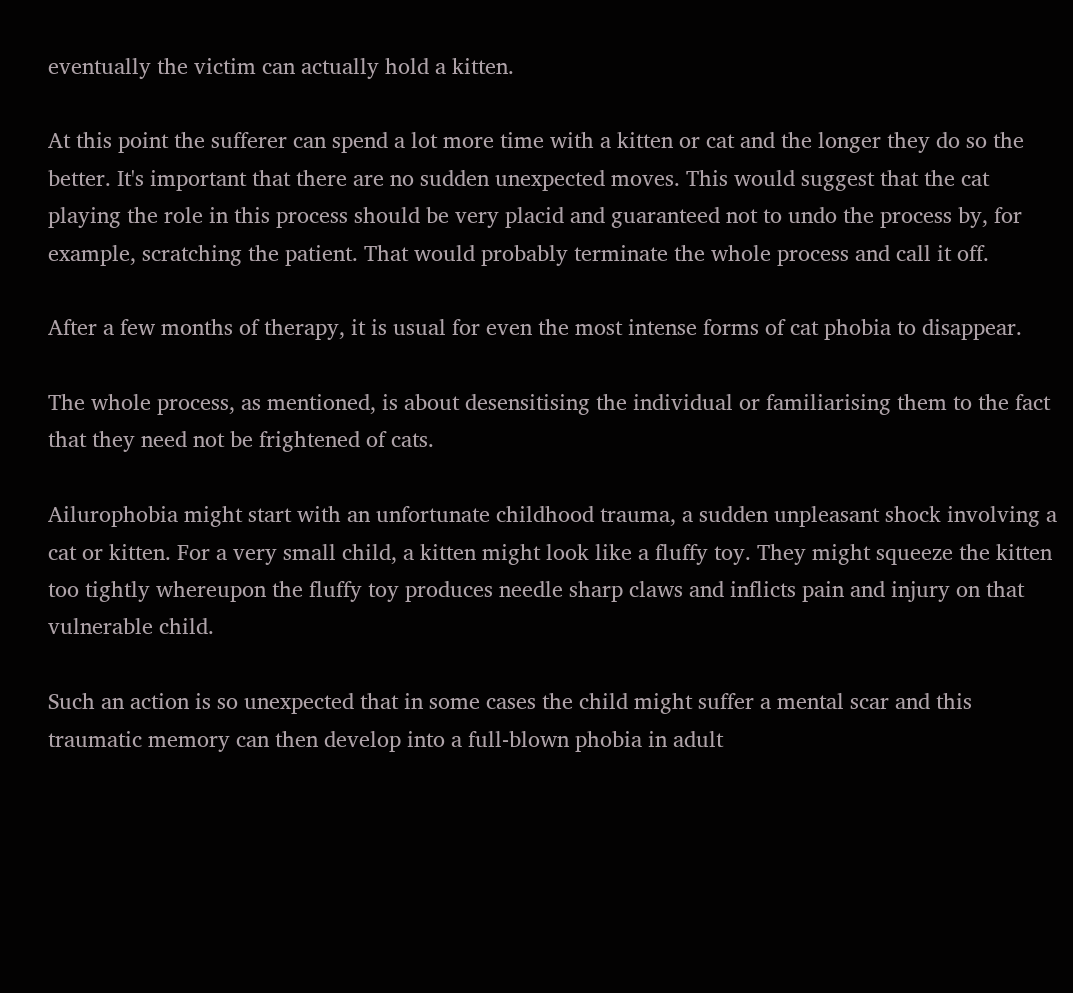eventually the victim can actually hold a kitten.

At this point the sufferer can spend a lot more time with a kitten or cat and the longer they do so the better. It's important that there are no sudden unexpected moves. This would suggest that the cat playing the role in this process should be very placid and guaranteed not to undo the process by, for example, scratching the patient. That would probably terminate the whole process and call it off.

After a few months of therapy, it is usual for even the most intense forms of cat phobia to disappear.

The whole process, as mentioned, is about desensitising the individual or familiarising them to the fact that they need not be frightened of cats.

Ailurophobia might start with an unfortunate childhood trauma, a sudden unpleasant shock involving a cat or kitten. For a very small child, a kitten might look like a fluffy toy. They might squeeze the kitten too tightly whereupon the fluffy toy produces needle sharp claws and inflicts pain and injury on that vulnerable child.

Such an action is so unexpected that in some cases the child might suffer a mental scar and this traumatic memory can then develop into a full-blown phobia in adult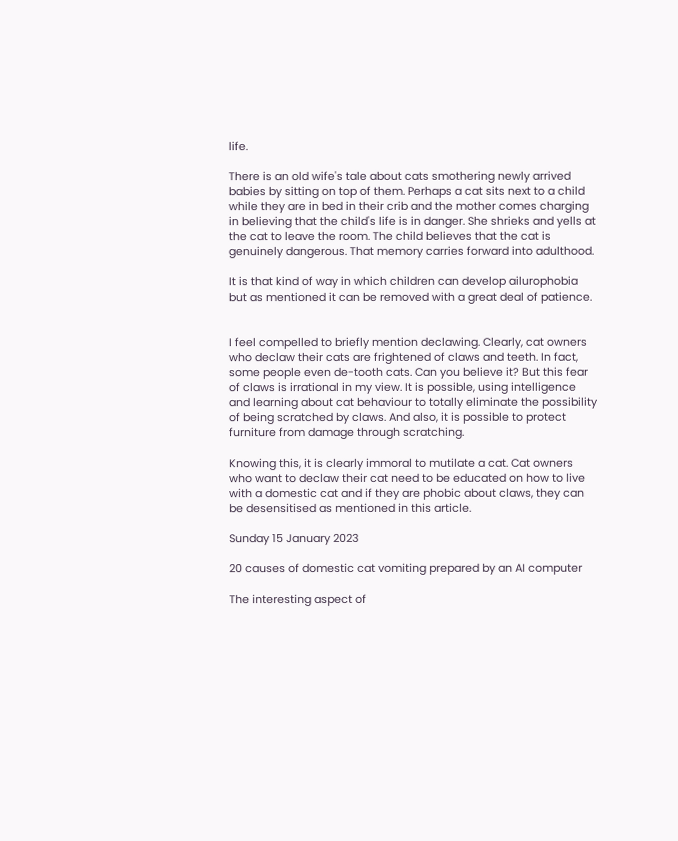life.

There is an old wife's tale about cats smothering newly arrived babies by sitting on top of them. Perhaps a cat sits next to a child while they are in bed in their crib and the mother comes charging in believing that the child's life is in danger. She shrieks and yells at the cat to leave the room. The child believes that the cat is genuinely dangerous. That memory carries forward into adulthood.

It is that kind of way in which children can develop ailurophobia but as mentioned it can be removed with a great deal of patience.


I feel compelled to briefly mention declawing. Clearly, cat owners who declaw their cats are frightened of claws and teeth. In fact, some people even de-tooth cats. Can you believe it? But this fear of claws is irrational in my view. It is possible, using intelligence and learning about cat behaviour to totally eliminate the possibility of being scratched by claws. And also, it is possible to protect furniture from damage through scratching.

Knowing this, it is clearly immoral to mutilate a cat. Cat owners who want to declaw their cat need to be educated on how to live with a domestic cat and if they are phobic about claws, they can be desensitised as mentioned in this article.

Sunday 15 January 2023

20 causes of domestic cat vomiting prepared by an AI computer

The interesting aspect of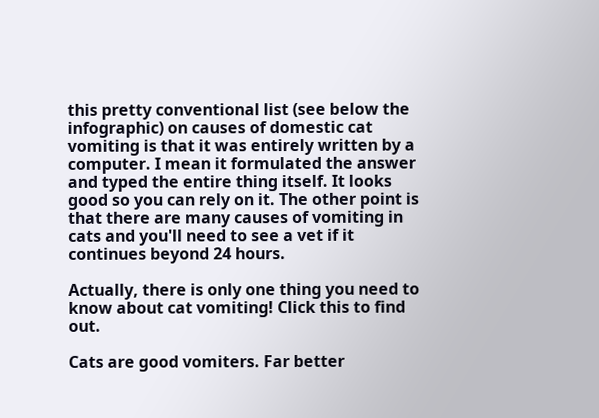this pretty conventional list (see below the infographic) on causes of domestic cat vomiting is that it was entirely written by a computer. I mean it formulated the answer and typed the entire thing itself. It looks good so you can rely on it. The other point is that there are many causes of vomiting in cats and you'll need to see a vet if it continues beyond 24 hours.

Actually, there is only one thing you need to know about cat vomiting! Click this to find out.

Cats are good vomiters. Far better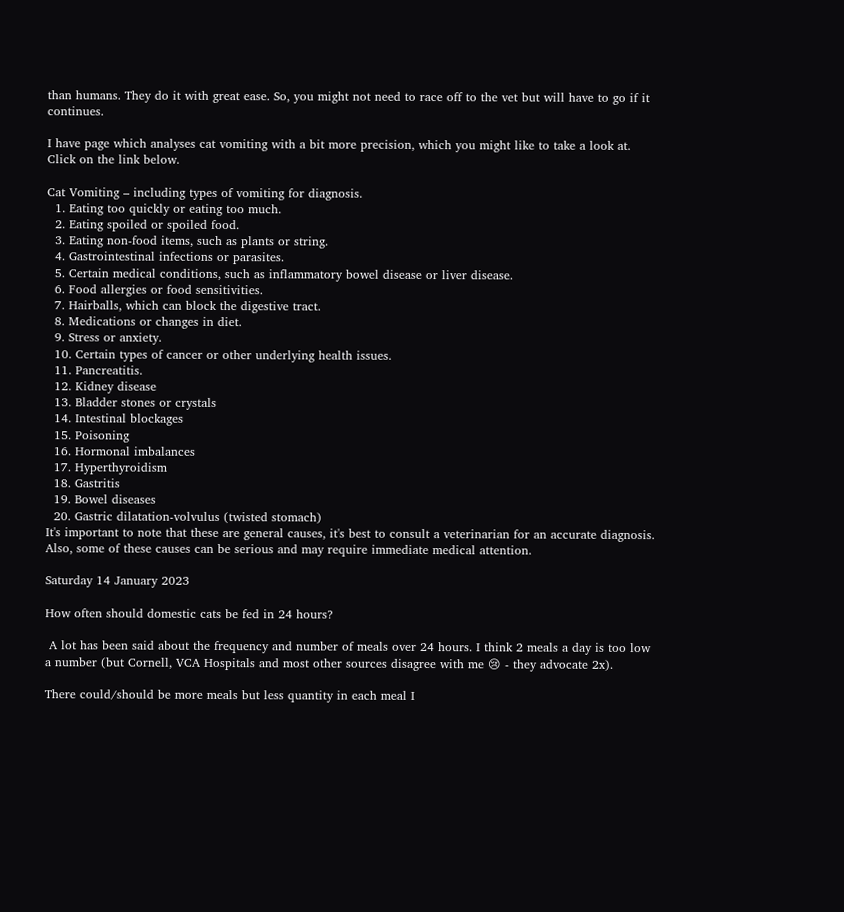than humans. They do it with great ease. So, you might not need to race off to the vet but will have to go if it continues.

I have page which analyses cat vomiting with a bit more precision, which you might like to take a look at. Click on the link below.

Cat Vomiting – including types of vomiting for diagnosis.
  1. Eating too quickly or eating too much.
  2. Eating spoiled or spoiled food.
  3. Eating non-food items, such as plants or string.
  4. Gastrointestinal infections or parasites.
  5. Certain medical conditions, such as inflammatory bowel disease or liver disease.
  6. Food allergies or food sensitivities.
  7. Hairballs, which can block the digestive tract.
  8. Medications or changes in diet.
  9. Stress or anxiety.
  10. Certain types of cancer or other underlying health issues.
  11. Pancreatitis.
  12. Kidney disease
  13. Bladder stones or crystals
  14. Intestinal blockages
  15. Poisoning
  16. Hormonal imbalances
  17. Hyperthyroidism
  18. Gastritis
  19. Bowel diseases
  20. Gastric dilatation-volvulus (twisted stomach)
It's important to note that these are general causes, it's best to consult a veterinarian for an accurate diagnosis. Also, some of these causes can be serious and may require immediate medical attention.

Saturday 14 January 2023

How often should domestic cats be fed in 24 hours?

 A lot has been said about the frequency and number of meals over 24 hours. I think 2 meals a day is too low a number (but Cornell, VCA Hospitals and most other sources disagree with me 😢 - they advocate 2x).

There could/should be more meals but less quantity in each meal I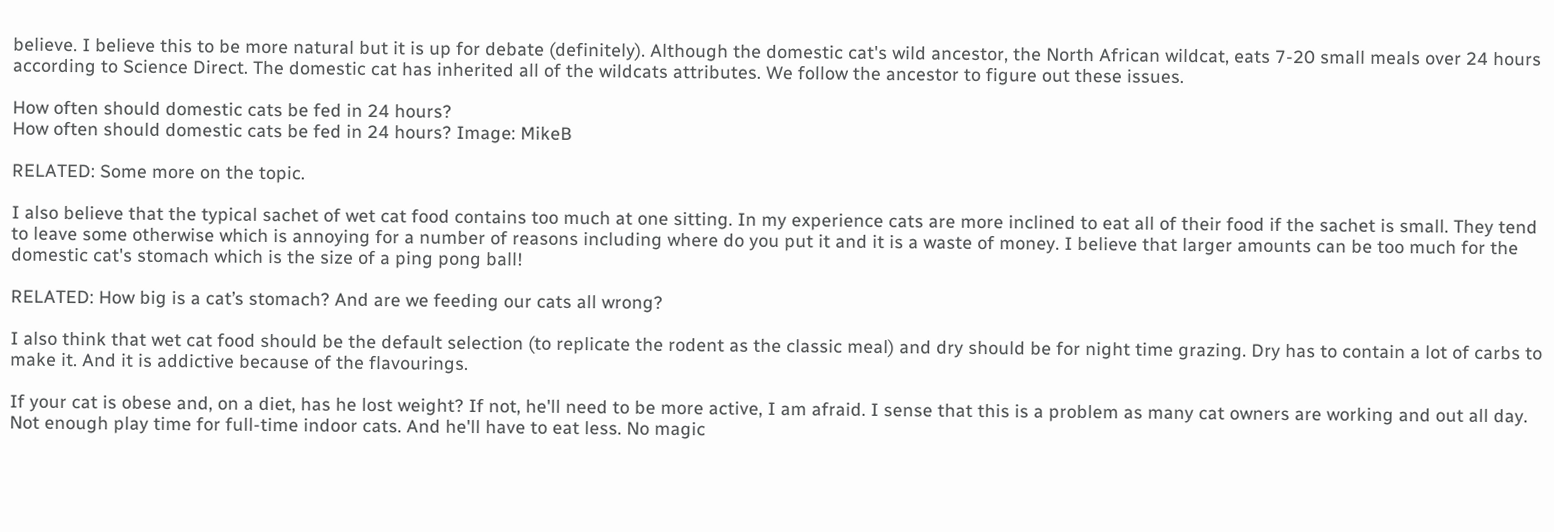believe. I believe this to be more natural but it is up for debate (definitely). Although the domestic cat's wild ancestor, the North African wildcat, eats 7-20 small meals over 24 hours according to Science Direct. The domestic cat has inherited all of the wildcats attributes. We follow the ancestor to figure out these issues.

How often should domestic cats be fed in 24 hours?
How often should domestic cats be fed in 24 hours? Image: MikeB

RELATED: Some more on the topic.

I also believe that the typical sachet of wet cat food contains too much at one sitting. In my experience cats are more inclined to eat all of their food if the sachet is small. They tend to leave some otherwise which is annoying for a number of reasons including where do you put it and it is a waste of money. I believe that larger amounts can be too much for the domestic cat's stomach which is the size of a ping pong ball!

RELATED: How big is a cat’s stomach? And are we feeding our cats all wrong?

I also think that wet cat food should be the default selection (to replicate the rodent as the classic meal) and dry should be for night time grazing. Dry has to contain a lot of carbs to make it. And it is addictive because of the flavourings.

If your cat is obese and, on a diet, has he lost weight? If not, he'll need to be more active, I am afraid. I sense that this is a problem as many cat owners are working and out all day. Not enough play time for full-time indoor cats. And he'll have to eat less. No magic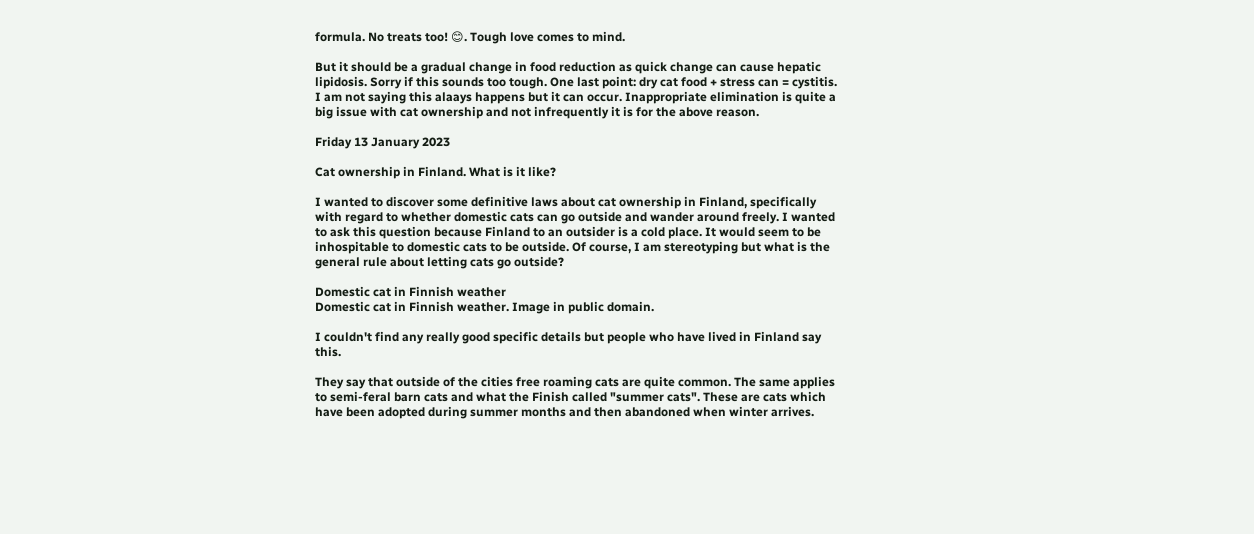formula. No treats too! 😊. Tough love comes to mind.

But it should be a gradual change in food reduction as quick change can cause hepatic lipidosis. Sorry if this sounds too tough. One last point: dry cat food + stress can = cystitis. I am not saying this alaays happens but it can occur. Inappropriate elimination is quite a big issue with cat ownership and not infrequently it is for the above reason.

Friday 13 January 2023

Cat ownership in Finland. What is it like?

I wanted to discover some definitive laws about cat ownership in Finland, specifically with regard to whether domestic cats can go outside and wander around freely. I wanted to ask this question because Finland to an outsider is a cold place. It would seem to be inhospitable to domestic cats to be outside. Of course, I am stereotyping but what is the general rule about letting cats go outside?

Domestic cat in Finnish weather
Domestic cat in Finnish weather. Image in public domain.

I couldn't find any really good specific details but people who have lived in Finland say this.

They say that outside of the cities free roaming cats are quite common. The same applies to semi-feral barn cats and what the Finish called "summer cats". These are cats which have been adopted during summer months and then abandoned when winter arrives.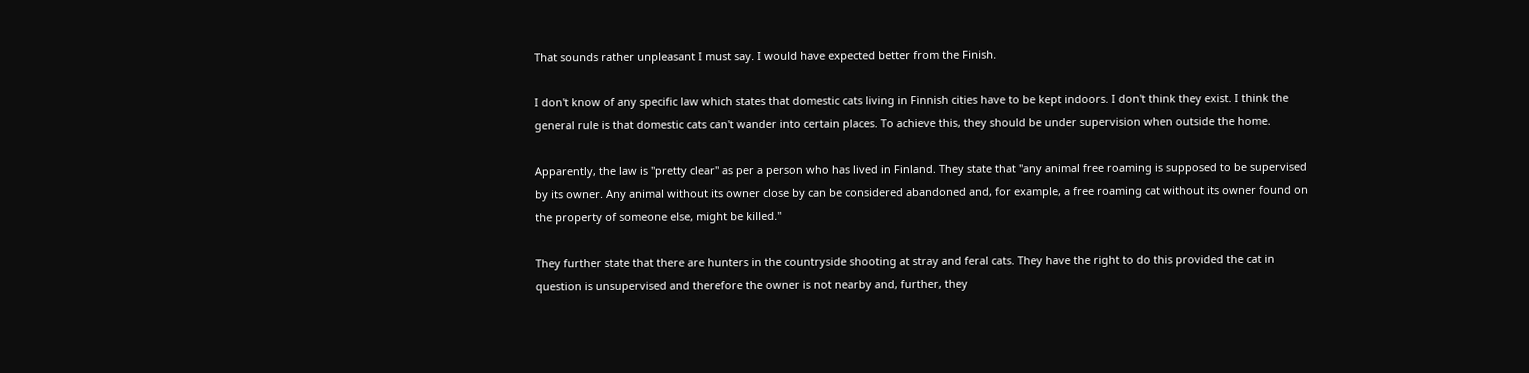That sounds rather unpleasant I must say. I would have expected better from the Finish.

I don't know of any specific law which states that domestic cats living in Finnish cities have to be kept indoors. I don't think they exist. I think the general rule is that domestic cats can't wander into certain places. To achieve this, they should be under supervision when outside the home.

Apparently, the law is "pretty clear" as per a person who has lived in Finland. They state that "any animal free roaming is supposed to be supervised by its owner. Any animal without its owner close by can be considered abandoned and, for example, a free roaming cat without its owner found on the property of someone else, might be killed."

They further state that there are hunters in the countryside shooting at stray and feral cats. They have the right to do this provided the cat in question is unsupervised and therefore the owner is not nearby and, further, they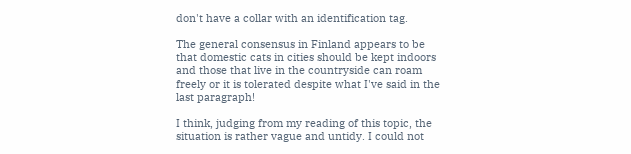don't have a collar with an identification tag.

The general consensus in Finland appears to be that domestic cats in cities should be kept indoors and those that live in the countryside can roam freely or it is tolerated despite what I've said in the last paragraph!

I think, judging from my reading of this topic, the situation is rather vague and untidy. I could not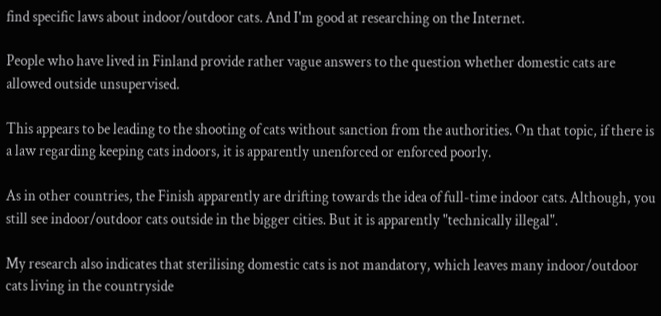find specific laws about indoor/outdoor cats. And I'm good at researching on the Internet.

People who have lived in Finland provide rather vague answers to the question whether domestic cats are allowed outside unsupervised.

This appears to be leading to the shooting of cats without sanction from the authorities. On that topic, if there is a law regarding keeping cats indoors, it is apparently unenforced or enforced poorly.

As in other countries, the Finish apparently are drifting towards the idea of full-time indoor cats. Although, you still see indoor/outdoor cats outside in the bigger cities. But it is apparently "technically illegal".

My research also indicates that sterilising domestic cats is not mandatory, which leaves many indoor/outdoor cats living in the countryside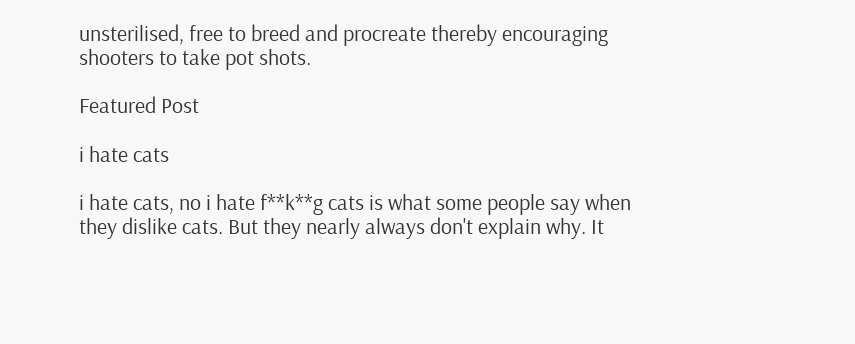unsterilised, free to breed and procreate thereby encouraging shooters to take pot shots.

Featured Post

i hate cats

i hate cats, no i hate f**k**g cats is what some people say when they dislike cats. But they nearly always don't explain why. It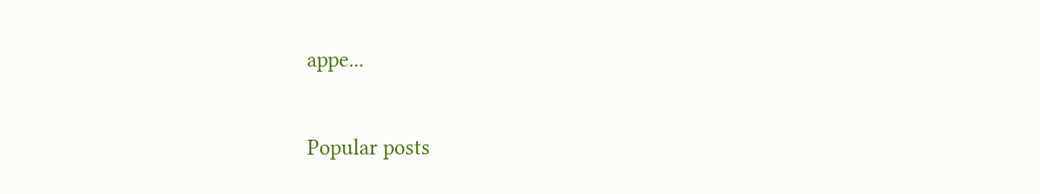appe...

Popular posts